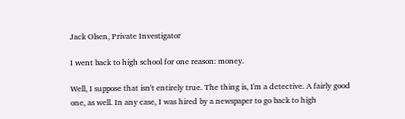Jack Olsen, Private Investigator

I went back to high school for one reason: money.

Well, I suppose that isn't entirely true. The thing is, I'm a detective. A fairly good one, as well. In any case, I was hired by a newspaper to go back to high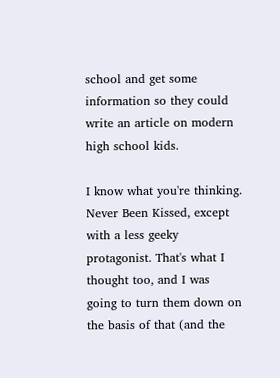school and get some information so they could write an article on modern high school kids.

I know what you're thinking. Never Been Kissed, except with a less geeky protagonist. That's what I thought too, and I was going to turn them down on the basis of that (and the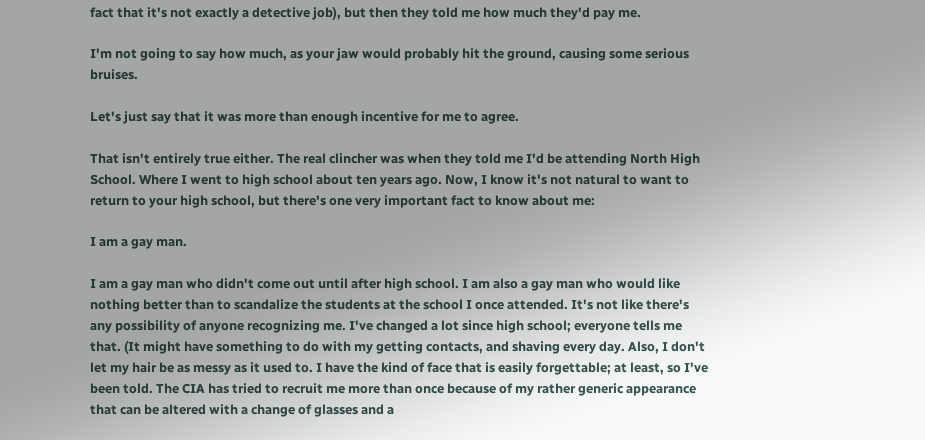fact that it's not exactly a detective job), but then they told me how much they'd pay me.

I'm not going to say how much, as your jaw would probably hit the ground, causing some serious bruises.

Let's just say that it was more than enough incentive for me to agree.

That isn't entirely true either. The real clincher was when they told me I'd be attending North High School. Where I went to high school about ten years ago. Now, I know it's not natural to want to return to your high school, but there's one very important fact to know about me:

I am a gay man.

I am a gay man who didn't come out until after high school. I am also a gay man who would like nothing better than to scandalize the students at the school I once attended. It's not like there's any possibility of anyone recognizing me. I've changed a lot since high school; everyone tells me that. (It might have something to do with my getting contacts, and shaving every day. Also, I don't let my hair be as messy as it used to. I have the kind of face that is easily forgettable; at least, so I've been told. The CIA has tried to recruit me more than once because of my rather generic appearance that can be altered with a change of glasses and a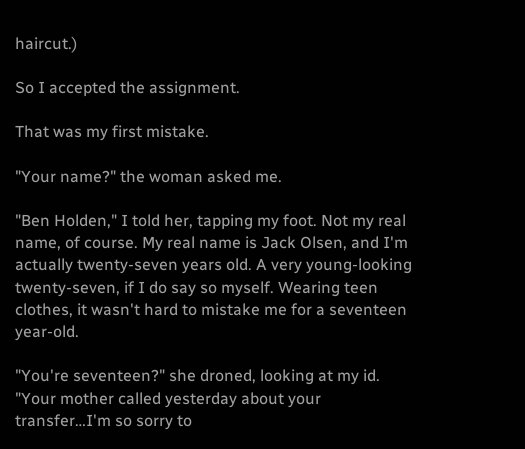haircut.)

So I accepted the assignment.

That was my first mistake.

"Your name?" the woman asked me.

"Ben Holden," I told her, tapping my foot. Not my real name, of course. My real name is Jack Olsen, and I'm actually twenty-seven years old. A very young-looking twenty-seven, if I do say so myself. Wearing teen clothes, it wasn't hard to mistake me for a seventeen year-old.

"You're seventeen?" she droned, looking at my id. "Your mother called yesterday about your transfer…I'm so sorry to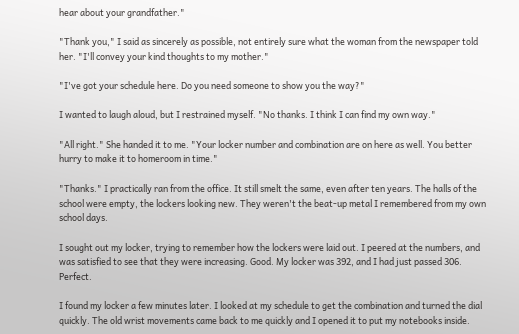hear about your grandfather."

"Thank you," I said as sincerely as possible, not entirely sure what the woman from the newspaper told her. "I'll convey your kind thoughts to my mother."

"I've got your schedule here. Do you need someone to show you the way?"

I wanted to laugh aloud, but I restrained myself. "No thanks. I think I can find my own way."

"All right." She handed it to me. "Your locker number and combination are on here as well. You better hurry to make it to homeroom in time."

"Thanks." I practically ran from the office. It still smelt the same, even after ten years. The halls of the school were empty, the lockers looking new. They weren't the beat-up metal I remembered from my own school days.

I sought out my locker, trying to remember how the lockers were laid out. I peered at the numbers, and was satisfied to see that they were increasing. Good. My locker was 392, and I had just passed 306. Perfect.

I found my locker a few minutes later. I looked at my schedule to get the combination and turned the dial quickly. The old wrist movements came back to me quickly and I opened it to put my notebooks inside.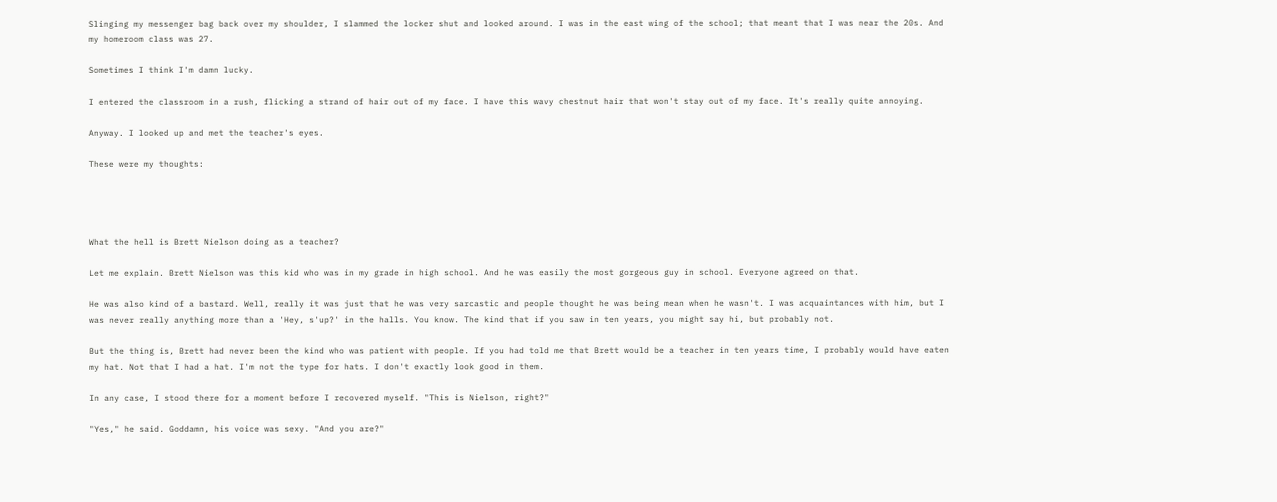Slinging my messenger bag back over my shoulder, I slammed the locker shut and looked around. I was in the east wing of the school; that meant that I was near the 20s. And my homeroom class was 27.

Sometimes I think I'm damn lucky.

I entered the classroom in a rush, flicking a strand of hair out of my face. I have this wavy chestnut hair that won't stay out of my face. It's really quite annoying.

Anyway. I looked up and met the teacher's eyes.

These were my thoughts:




What the hell is Brett Nielson doing as a teacher?

Let me explain. Brett Nielson was this kid who was in my grade in high school. And he was easily the most gorgeous guy in school. Everyone agreed on that.

He was also kind of a bastard. Well, really it was just that he was very sarcastic and people thought he was being mean when he wasn't. I was acquaintances with him, but I was never really anything more than a 'Hey, s'up?' in the halls. You know. The kind that if you saw in ten years, you might say hi, but probably not.

But the thing is, Brett had never been the kind who was patient with people. If you had told me that Brett would be a teacher in ten years time, I probably would have eaten my hat. Not that I had a hat. I'm not the type for hats. I don't exactly look good in them.

In any case, I stood there for a moment before I recovered myself. "This is Nielson, right?"

"Yes," he said. Goddamn, his voice was sexy. "And you are?"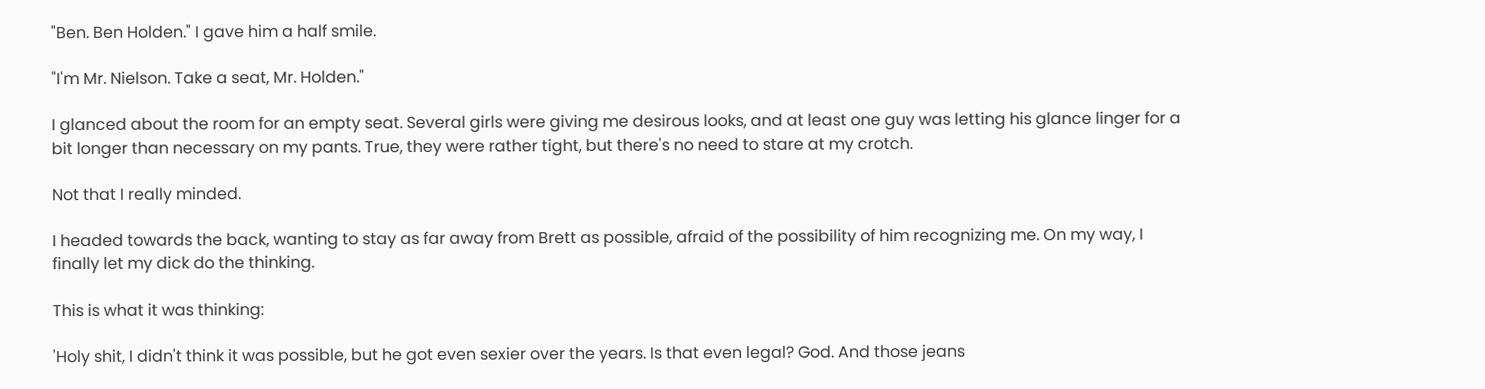"Ben. Ben Holden." I gave him a half smile.

"I'm Mr. Nielson. Take a seat, Mr. Holden."

I glanced about the room for an empty seat. Several girls were giving me desirous looks, and at least one guy was letting his glance linger for a bit longer than necessary on my pants. True, they were rather tight, but there's no need to stare at my crotch.

Not that I really minded.

I headed towards the back, wanting to stay as far away from Brett as possible, afraid of the possibility of him recognizing me. On my way, I finally let my dick do the thinking.

This is what it was thinking:

'Holy shit, I didn't think it was possible, but he got even sexier over the years. Is that even legal? God. And those jeans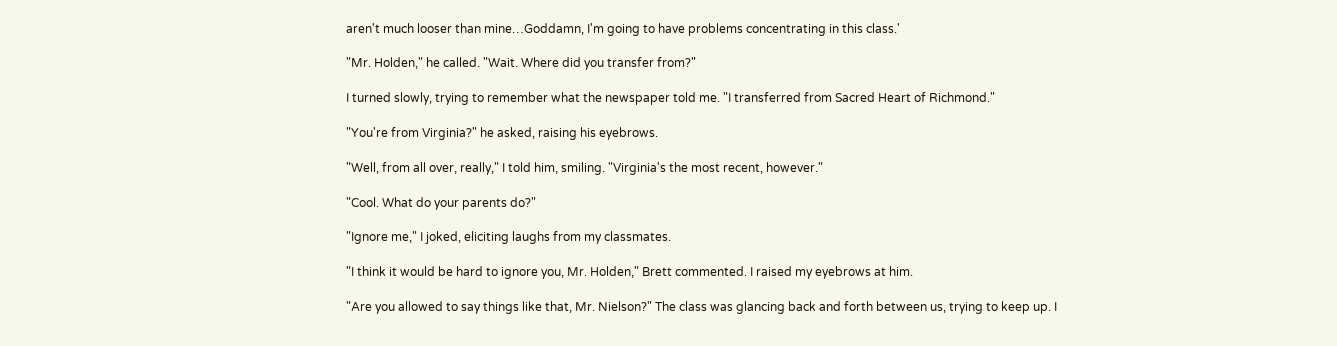aren't much looser than mine…Goddamn, I'm going to have problems concentrating in this class.'

"Mr. Holden," he called. "Wait. Where did you transfer from?"

I turned slowly, trying to remember what the newspaper told me. "I transferred from Sacred Heart of Richmond."

"You're from Virginia?" he asked, raising his eyebrows.

"Well, from all over, really," I told him, smiling. "Virginia's the most recent, however."

"Cool. What do your parents do?"

"Ignore me," I joked, eliciting laughs from my classmates.

"I think it would be hard to ignore you, Mr. Holden," Brett commented. I raised my eyebrows at him.

"Are you allowed to say things like that, Mr. Nielson?" The class was glancing back and forth between us, trying to keep up. I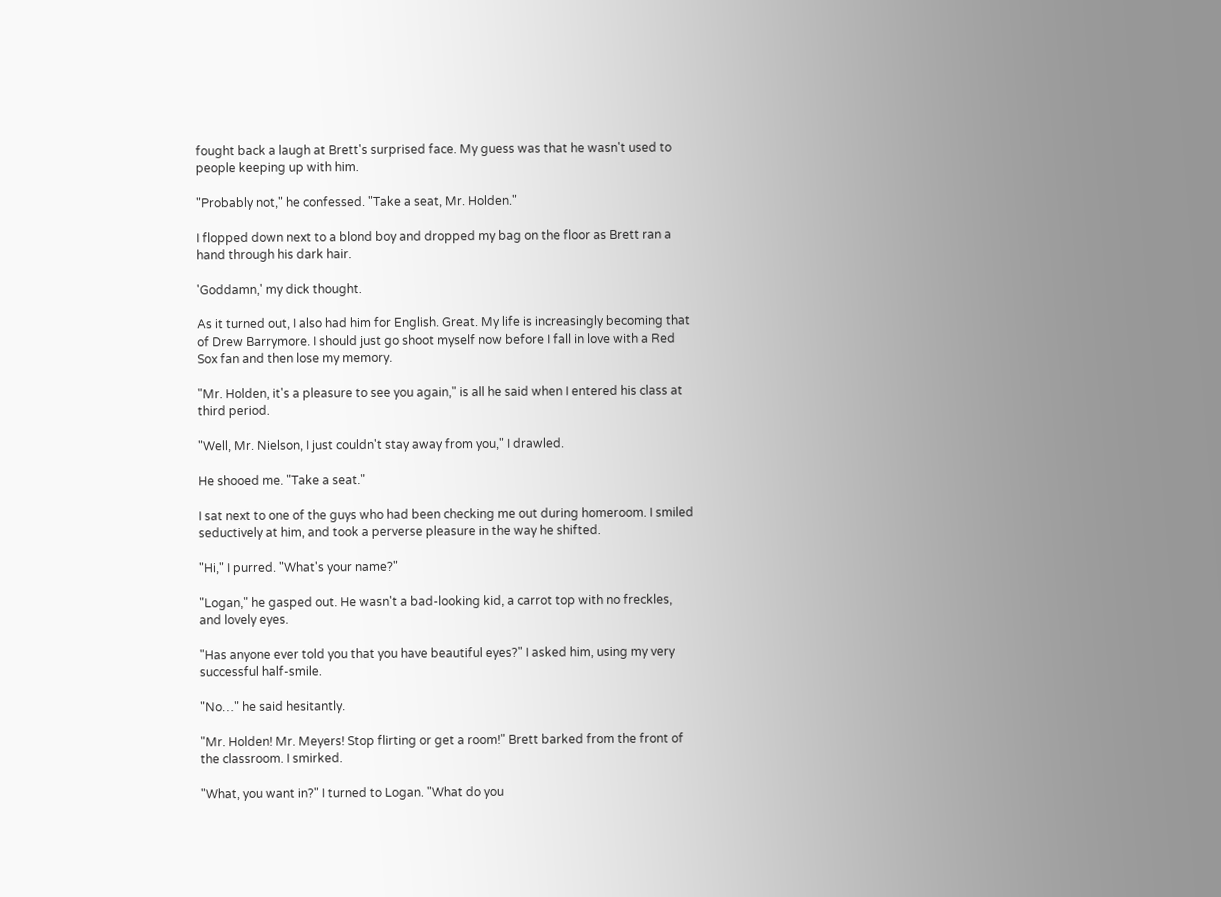fought back a laugh at Brett's surprised face. My guess was that he wasn't used to people keeping up with him.

"Probably not," he confessed. "Take a seat, Mr. Holden."

I flopped down next to a blond boy and dropped my bag on the floor as Brett ran a hand through his dark hair.

'Goddamn,' my dick thought.

As it turned out, I also had him for English. Great. My life is increasingly becoming that of Drew Barrymore. I should just go shoot myself now before I fall in love with a Red Sox fan and then lose my memory.

"Mr. Holden, it's a pleasure to see you again," is all he said when I entered his class at third period.

"Well, Mr. Nielson, I just couldn't stay away from you," I drawled.

He shooed me. "Take a seat."

I sat next to one of the guys who had been checking me out during homeroom. I smiled seductively at him, and took a perverse pleasure in the way he shifted.

"Hi," I purred. "What's your name?"

"Logan," he gasped out. He wasn't a bad-looking kid, a carrot top with no freckles, and lovely eyes.

"Has anyone ever told you that you have beautiful eyes?" I asked him, using my very successful half-smile.

"No…" he said hesitantly.

"Mr. Holden! Mr. Meyers! Stop flirting or get a room!" Brett barked from the front of the classroom. I smirked.

"What, you want in?" I turned to Logan. "What do you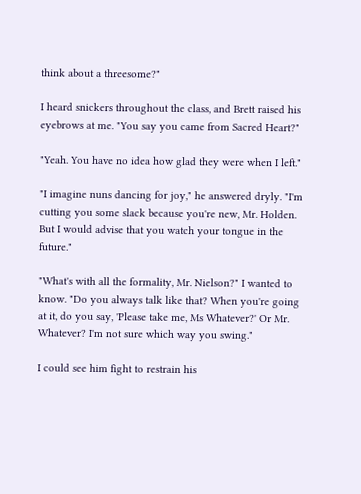think about a threesome?"

I heard snickers throughout the class, and Brett raised his eyebrows at me. "You say you came from Sacred Heart?"

"Yeah. You have no idea how glad they were when I left."

"I imagine nuns dancing for joy," he answered dryly. "I'm cutting you some slack because you're new, Mr. Holden. But I would advise that you watch your tongue in the future."

"What's with all the formality, Mr. Nielson?" I wanted to know. "Do you always talk like that? When you're going at it, do you say, 'Please take me, Ms Whatever?' Or Mr. Whatever? I'm not sure which way you swing."

I could see him fight to restrain his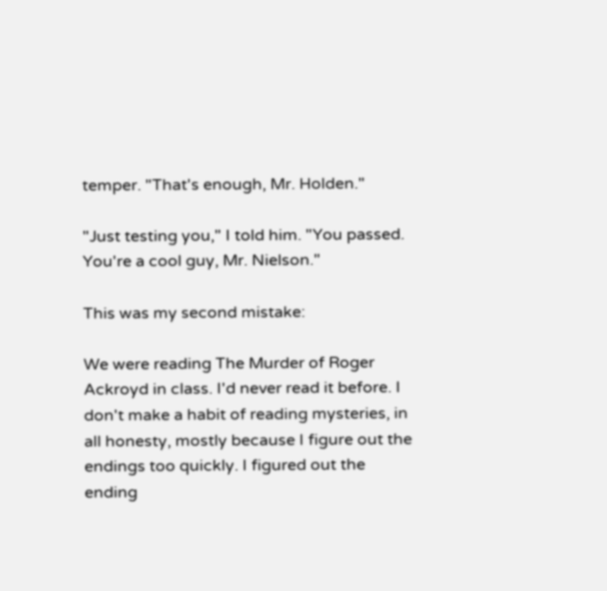temper. "That's enough, Mr. Holden."

"Just testing you," I told him. "You passed. You're a cool guy, Mr. Nielson."

This was my second mistake:

We were reading The Murder of Roger Ackroyd in class. I'd never read it before. I don't make a habit of reading mysteries, in all honesty, mostly because I figure out the endings too quickly. I figured out the ending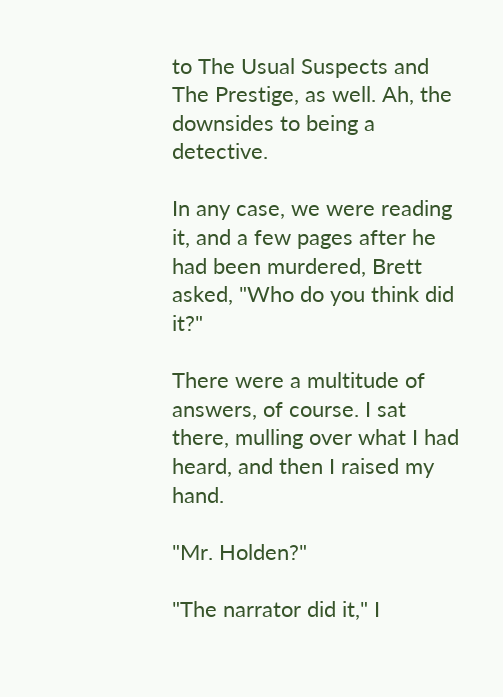to The Usual Suspects and The Prestige, as well. Ah, the downsides to being a detective.

In any case, we were reading it, and a few pages after he had been murdered, Brett asked, "Who do you think did it?"

There were a multitude of answers, of course. I sat there, mulling over what I had heard, and then I raised my hand.

"Mr. Holden?"

"The narrator did it," I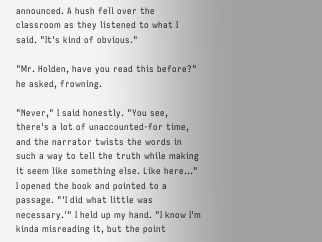announced. A hush fell over the classroom as they listened to what I said. "It's kind of obvious."

"Mr. Holden, have you read this before?" he asked, frowning.

"Never," I said honestly. "You see, there's a lot of unaccounted-for time, and the narrator twists the words in such a way to tell the truth while making it seem like something else. Like here…" I opened the book and pointed to a passage. "'I did what little was necessary.'" I held up my hand. "I know I'm kinda misreading it, but the point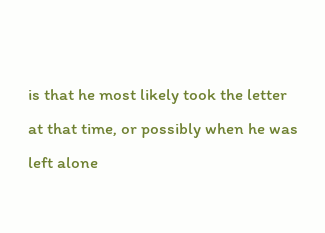is that he most likely took the letter at that time, or possibly when he was left alone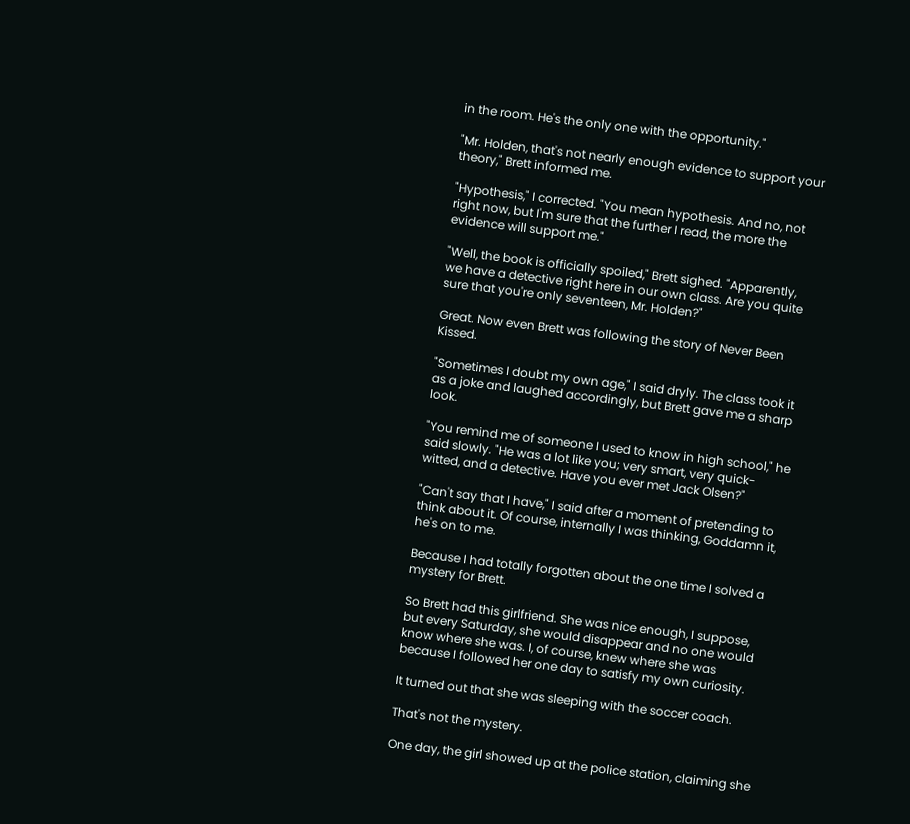in the room. He's the only one with the opportunity."

"Mr. Holden, that's not nearly enough evidence to support your theory," Brett informed me.

"Hypothesis," I corrected. "You mean hypothesis. And no, not right now, but I'm sure that the further I read, the more the evidence will support me."

"Well, the book is officially spoiled," Brett sighed. "Apparently, we have a detective right here in our own class. Are you quite sure that you're only seventeen, Mr. Holden?"

Great. Now even Brett was following the story of Never Been Kissed.

"Sometimes I doubt my own age," I said dryly. The class took it as a joke and laughed accordingly, but Brett gave me a sharp look.

"You remind me of someone I used to know in high school," he said slowly. "He was a lot like you; very smart, very quick-witted, and a detective. Have you ever met Jack Olsen?"

"Can't say that I have," I said after a moment of pretending to think about it. Of course, internally I was thinking, Goddamn it, he's on to me.

Because I had totally forgotten about the one time I solved a mystery for Brett.

So Brett had this girlfriend. She was nice enough, I suppose, but every Saturday, she would disappear and no one would know where she was. I, of course, knew where she was because I followed her one day to satisfy my own curiosity.

It turned out that she was sleeping with the soccer coach.

That's not the mystery.

One day, the girl showed up at the police station, claiming she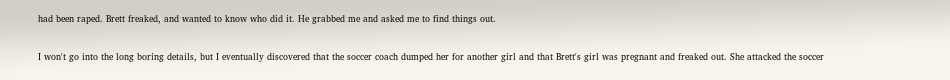had been raped. Brett freaked, and wanted to know who did it. He grabbed me and asked me to find things out.

I won't go into the long boring details, but I eventually discovered that the soccer coach dumped her for another girl and that Brett's girl was pregnant and freaked out. She attacked the soccer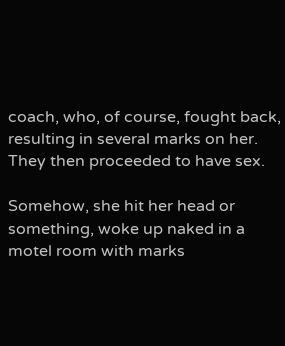coach, who, of course, fought back, resulting in several marks on her. They then proceeded to have sex.

Somehow, she hit her head or something, woke up naked in a motel room with marks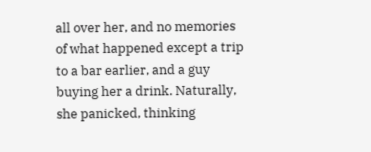all over her, and no memories of what happened except a trip to a bar earlier, and a guy buying her a drink. Naturally, she panicked, thinking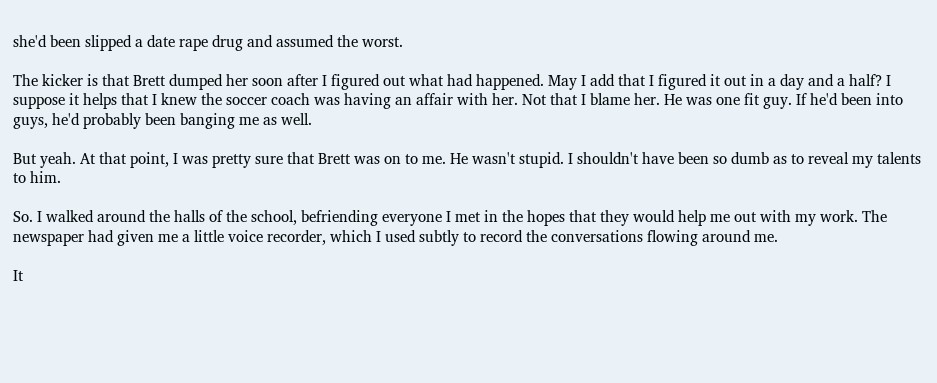she'd been slipped a date rape drug and assumed the worst.

The kicker is that Brett dumped her soon after I figured out what had happened. May I add that I figured it out in a day and a half? I suppose it helps that I knew the soccer coach was having an affair with her. Not that I blame her. He was one fit guy. If he'd been into guys, he'd probably been banging me as well.

But yeah. At that point, I was pretty sure that Brett was on to me. He wasn't stupid. I shouldn't have been so dumb as to reveal my talents to him.

So. I walked around the halls of the school, befriending everyone I met in the hopes that they would help me out with my work. The newspaper had given me a little voice recorder, which I used subtly to record the conversations flowing around me.

It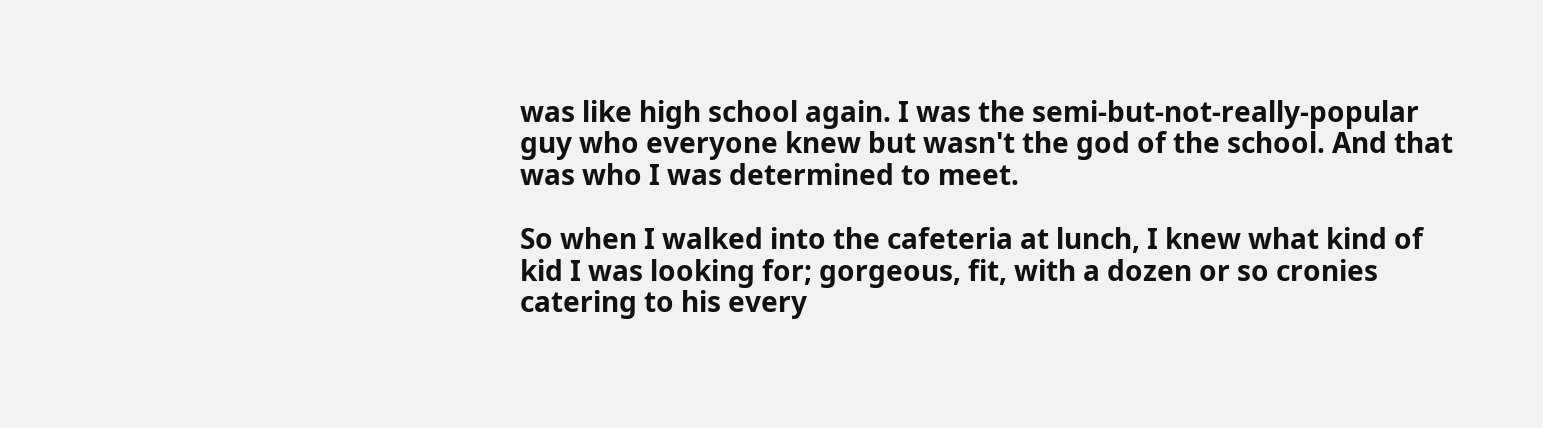was like high school again. I was the semi-but-not-really-popular guy who everyone knew but wasn't the god of the school. And that was who I was determined to meet.

So when I walked into the cafeteria at lunch, I knew what kind of kid I was looking for; gorgeous, fit, with a dozen or so cronies catering to his every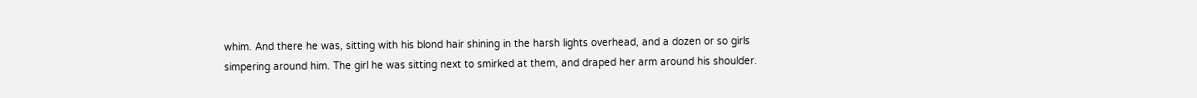whim. And there he was, sitting with his blond hair shining in the harsh lights overhead, and a dozen or so girls simpering around him. The girl he was sitting next to smirked at them, and draped her arm around his shoulder.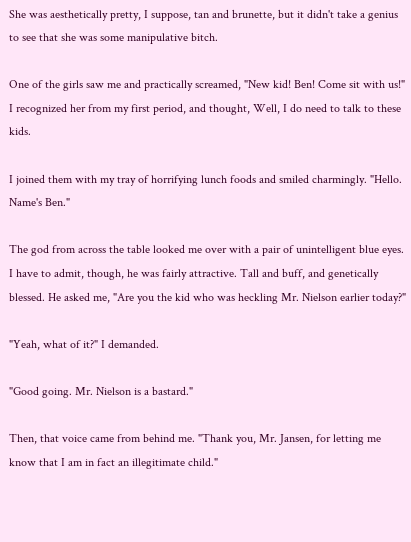She was aesthetically pretty, I suppose, tan and brunette, but it didn't take a genius to see that she was some manipulative bitch.

One of the girls saw me and practically screamed, "New kid! Ben! Come sit with us!" I recognized her from my first period, and thought, Well, I do need to talk to these kids.

I joined them with my tray of horrifying lunch foods and smiled charmingly. "Hello. Name's Ben."

The god from across the table looked me over with a pair of unintelligent blue eyes. I have to admit, though, he was fairly attractive. Tall and buff, and genetically blessed. He asked me, "Are you the kid who was heckling Mr. Nielson earlier today?"

"Yeah, what of it?" I demanded.

"Good going. Mr. Nielson is a bastard."

Then, that voice came from behind me. "Thank you, Mr. Jansen, for letting me know that I am in fact an illegitimate child."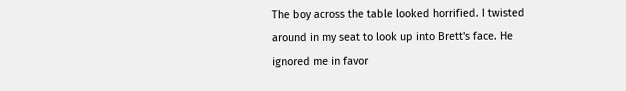The boy across the table looked horrified. I twisted around in my seat to look up into Brett's face. He ignored me in favor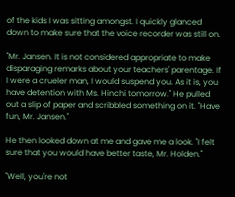of the kids I was sitting amongst. I quickly glanced down to make sure that the voice recorder was still on.

"Mr. Jansen. It is not considered appropriate to make disparaging remarks about your teachers' parentage. If I were a crueler man, I would suspend you. As it is, you have detention with Ms. Hinchi tomorrow." He pulled out a slip of paper and scribbled something on it. "Have fun, Mr. Jansen."

He then looked down at me and gave me a look. "I felt sure that you would have better taste, Mr. Holden."

"Well, you're not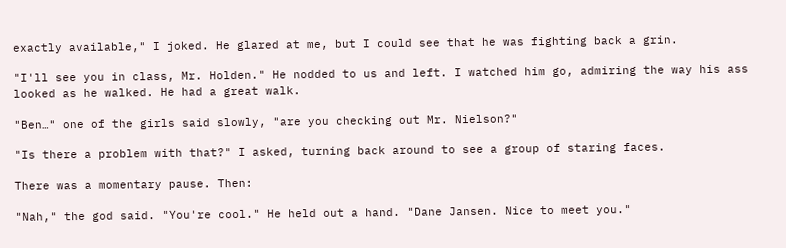exactly available," I joked. He glared at me, but I could see that he was fighting back a grin.

"I'll see you in class, Mr. Holden." He nodded to us and left. I watched him go, admiring the way his ass looked as he walked. He had a great walk.

"Ben…" one of the girls said slowly, "are you checking out Mr. Nielson?"

"Is there a problem with that?" I asked, turning back around to see a group of staring faces.

There was a momentary pause. Then:

"Nah," the god said. "You're cool." He held out a hand. "Dane Jansen. Nice to meet you."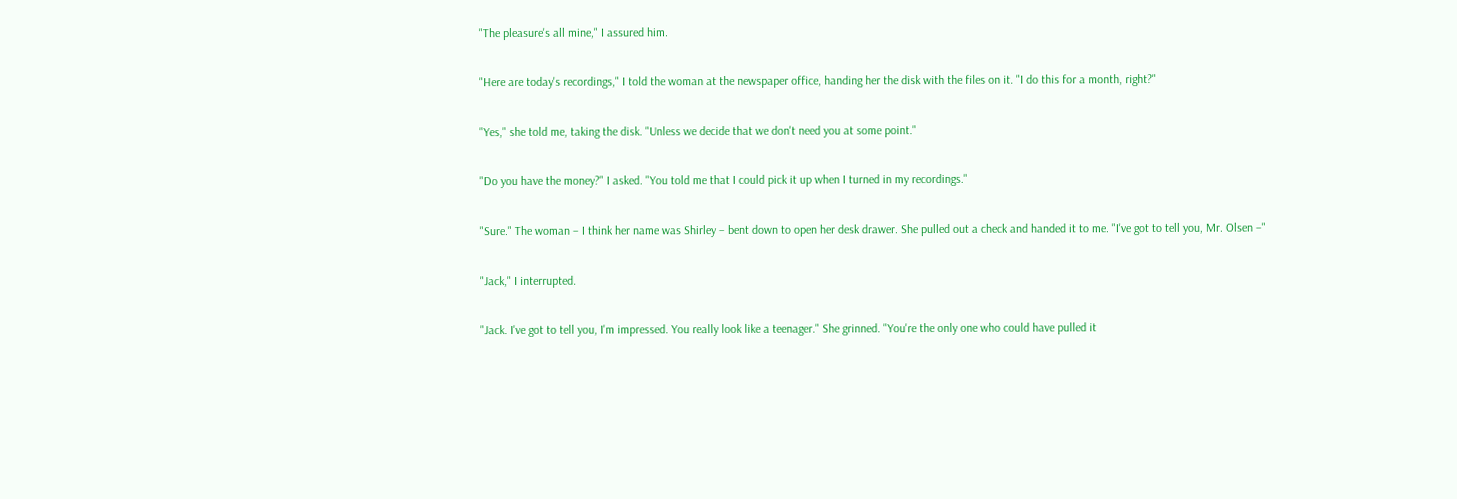"The pleasure's all mine," I assured him.

"Here are today's recordings," I told the woman at the newspaper office, handing her the disk with the files on it. "I do this for a month, right?"

"Yes," she told me, taking the disk. "Unless we decide that we don't need you at some point."

"Do you have the money?" I asked. "You told me that I could pick it up when I turned in my recordings."

"Sure." The woman – I think her name was Shirley – bent down to open her desk drawer. She pulled out a check and handed it to me. "I've got to tell you, Mr. Olsen –"

"Jack," I interrupted.

"Jack. I've got to tell you, I'm impressed. You really look like a teenager." She grinned. "You're the only one who could have pulled it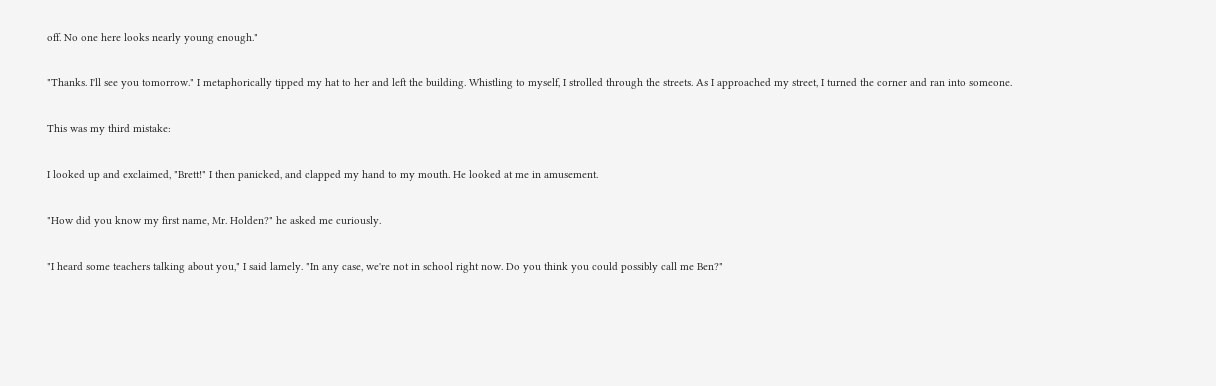off. No one here looks nearly young enough."

"Thanks. I'll see you tomorrow." I metaphorically tipped my hat to her and left the building. Whistling to myself, I strolled through the streets. As I approached my street, I turned the corner and ran into someone.

This was my third mistake:

I looked up and exclaimed, "Brett!" I then panicked, and clapped my hand to my mouth. He looked at me in amusement.

"How did you know my first name, Mr. Holden?" he asked me curiously.

"I heard some teachers talking about you," I said lamely. "In any case, we're not in school right now. Do you think you could possibly call me Ben?"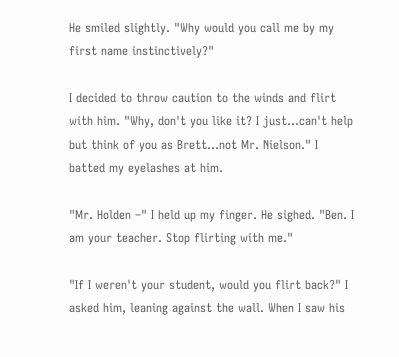He smiled slightly. "Why would you call me by my first name instinctively?"

I decided to throw caution to the winds and flirt with him. "Why, don't you like it? I just…can't help but think of you as Brett…not Mr. Nielson." I batted my eyelashes at him.

"Mr. Holden –" I held up my finger. He sighed. "Ben. I am your teacher. Stop flirting with me."

"If I weren't your student, would you flirt back?" I asked him, leaning against the wall. When I saw his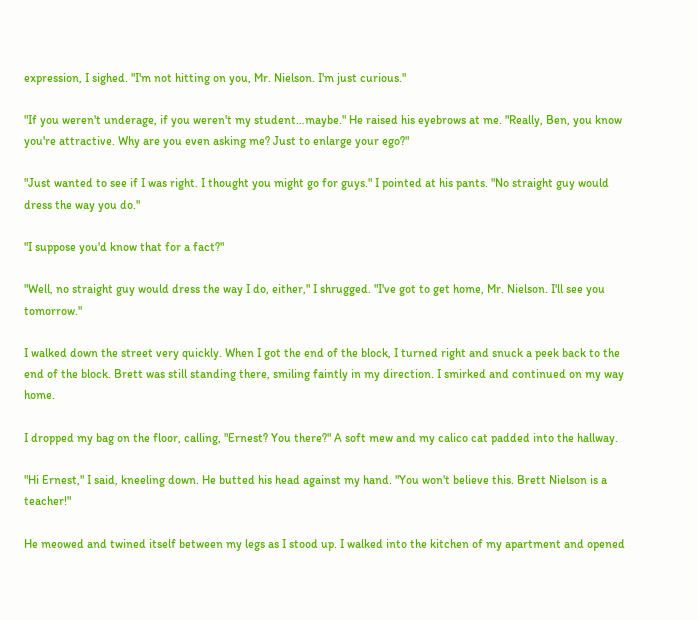expression, I sighed. "I'm not hitting on you, Mr. Nielson. I'm just curious."

"If you weren't underage, if you weren't my student…maybe." He raised his eyebrows at me. "Really, Ben, you know you're attractive. Why are you even asking me? Just to enlarge your ego?"

"Just wanted to see if I was right. I thought you might go for guys." I pointed at his pants. "No straight guy would dress the way you do."

"I suppose you'd know that for a fact?"

"Well, no straight guy would dress the way I do, either," I shrugged. "I've got to get home, Mr. Nielson. I'll see you tomorrow."

I walked down the street very quickly. When I got the end of the block, I turned right and snuck a peek back to the end of the block. Brett was still standing there, smiling faintly in my direction. I smirked and continued on my way home.

I dropped my bag on the floor, calling, "Ernest? You there?" A soft mew and my calico cat padded into the hallway.

"Hi Ernest," I said, kneeling down. He butted his head against my hand. "You won't believe this. Brett Nielson is a teacher!"

He meowed and twined itself between my legs as I stood up. I walked into the kitchen of my apartment and opened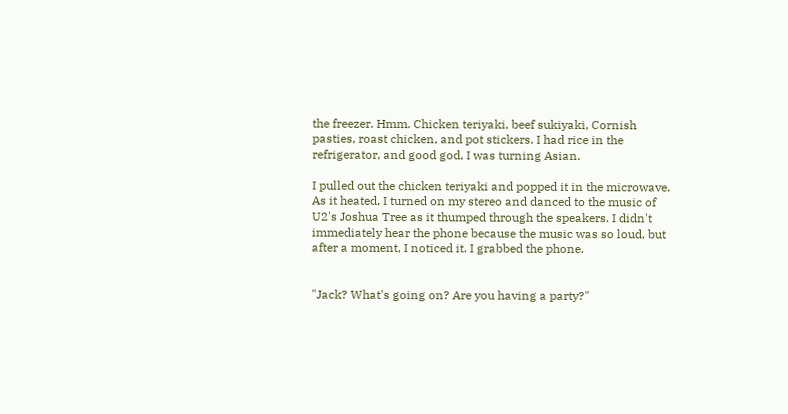the freezer. Hmm. Chicken teriyaki, beef sukiyaki, Cornish pasties, roast chicken, and pot stickers. I had rice in the refrigerator, and good god, I was turning Asian.

I pulled out the chicken teriyaki and popped it in the microwave. As it heated, I turned on my stereo and danced to the music of U2's Joshua Tree as it thumped through the speakers. I didn't immediately hear the phone because the music was so loud, but after a moment, I noticed it. I grabbed the phone.


"Jack? What's going on? Are you having a party?"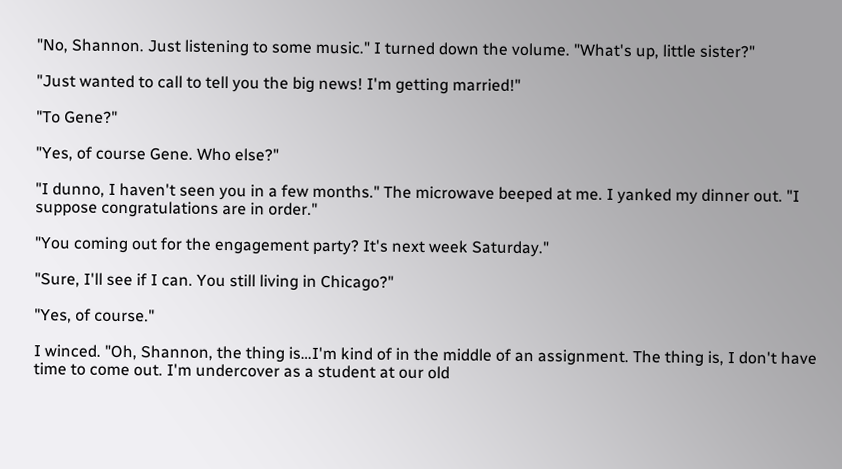"No, Shannon. Just listening to some music." I turned down the volume. "What's up, little sister?"

"Just wanted to call to tell you the big news! I'm getting married!"

"To Gene?"

"Yes, of course Gene. Who else?"

"I dunno, I haven't seen you in a few months." The microwave beeped at me. I yanked my dinner out. "I suppose congratulations are in order."

"You coming out for the engagement party? It's next week Saturday."

"Sure, I'll see if I can. You still living in Chicago?"

"Yes, of course."

I winced. "Oh, Shannon, the thing is…I'm kind of in the middle of an assignment. The thing is, I don't have time to come out. I'm undercover as a student at our old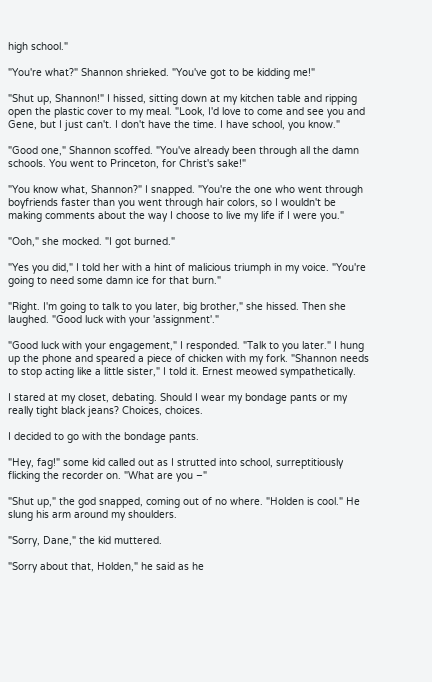high school."

"You're what?" Shannon shrieked. "You've got to be kidding me!"

"Shut up, Shannon!" I hissed, sitting down at my kitchen table and ripping open the plastic cover to my meal. "Look, I'd love to come and see you and Gene, but I just can't. I don't have the time. I have school, you know."

"Good one," Shannon scoffed. "You've already been through all the damn schools. You went to Princeton, for Christ's sake!"

"You know what, Shannon?" I snapped. "You're the one who went through boyfriends faster than you went through hair colors, so I wouldn't be making comments about the way I choose to live my life if I were you."

"Ooh," she mocked. "I got burned."

"Yes you did," I told her with a hint of malicious triumph in my voice. "You're going to need some damn ice for that burn."

"Right. I'm going to talk to you later, big brother," she hissed. Then she laughed. "Good luck with your 'assignment'."

"Good luck with your engagement," I responded. "Talk to you later." I hung up the phone and speared a piece of chicken with my fork. "Shannon needs to stop acting like a little sister," I told it. Ernest meowed sympathetically.

I stared at my closet, debating. Should I wear my bondage pants or my really tight black jeans? Choices, choices.

I decided to go with the bondage pants.

"Hey, fag!" some kid called out as I strutted into school, surreptitiously flicking the recorder on. "What are you –"

"Shut up," the god snapped, coming out of no where. "Holden is cool." He slung his arm around my shoulders.

"Sorry, Dane," the kid muttered.

"Sorry about that, Holden," he said as he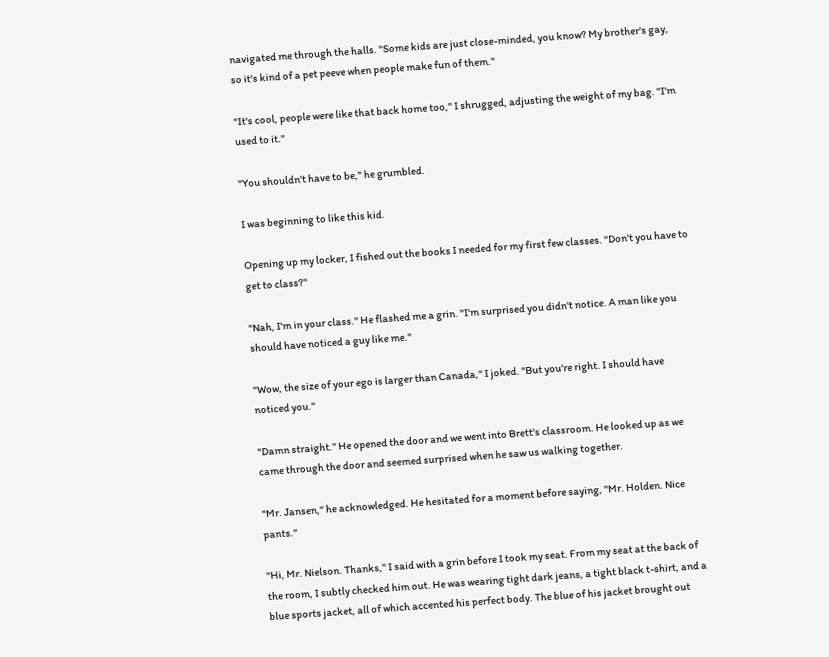navigated me through the halls. "Some kids are just close-minded, you know? My brother's gay, so it's kind of a pet peeve when people make fun of them."

"It's cool, people were like that back home too," I shrugged, adjusting the weight of my bag. "I'm used to it."

"You shouldn't have to be," he grumbled.

I was beginning to like this kid.

Opening up my locker, I fished out the books I needed for my first few classes. "Don't you have to get to class?"

"Nah, I'm in your class." He flashed me a grin. "I'm surprised you didn't notice. A man like you should have noticed a guy like me."

"Wow, the size of your ego is larger than Canada," I joked. "But you're right. I should have noticed you."

"Damn straight." He opened the door and we went into Brett's classroom. He looked up as we came through the door and seemed surprised when he saw us walking together.

"Mr. Jansen," he acknowledged. He hesitated for a moment before saying, "Mr. Holden. Nice pants."

"Hi, Mr. Nielson. Thanks," I said with a grin before I took my seat. From my seat at the back of the room, I subtly checked him out. He was wearing tight dark jeans, a tight black t-shirt, and a blue sports jacket, all of which accented his perfect body. The blue of his jacket brought out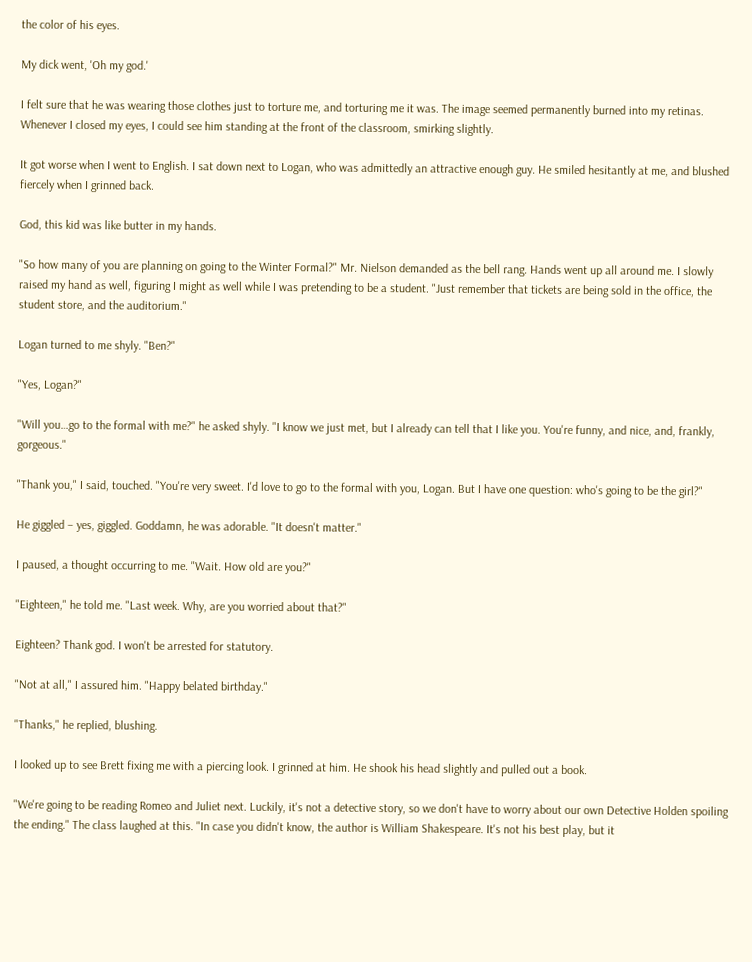the color of his eyes.

My dick went, 'Oh my god.'

I felt sure that he was wearing those clothes just to torture me, and torturing me it was. The image seemed permanently burned into my retinas. Whenever I closed my eyes, I could see him standing at the front of the classroom, smirking slightly.

It got worse when I went to English. I sat down next to Logan, who was admittedly an attractive enough guy. He smiled hesitantly at me, and blushed fiercely when I grinned back.

God, this kid was like butter in my hands.

"So how many of you are planning on going to the Winter Formal?" Mr. Nielson demanded as the bell rang. Hands went up all around me. I slowly raised my hand as well, figuring I might as well while I was pretending to be a student. "Just remember that tickets are being sold in the office, the student store, and the auditorium."

Logan turned to me shyly. "Ben?"

"Yes, Logan?"

"Will you…go to the formal with me?" he asked shyly. "I know we just met, but I already can tell that I like you. You're funny, and nice, and, frankly, gorgeous."

"Thank you," I said, touched. "You're very sweet. I'd love to go to the formal with you, Logan. But I have one question: who's going to be the girl?"

He giggled – yes, giggled. Goddamn, he was adorable. "It doesn't matter."

I paused, a thought occurring to me. "Wait. How old are you?"

"Eighteen," he told me. "Last week. Why, are you worried about that?"

Eighteen? Thank god. I won't be arrested for statutory.

"Not at all," I assured him. "Happy belated birthday."

"Thanks," he replied, blushing.

I looked up to see Brett fixing me with a piercing look. I grinned at him. He shook his head slightly and pulled out a book.

"We're going to be reading Romeo and Juliet next. Luckily, it's not a detective story, so we don't have to worry about our own Detective Holden spoiling the ending." The class laughed at this. "In case you didn't know, the author is William Shakespeare. It's not his best play, but it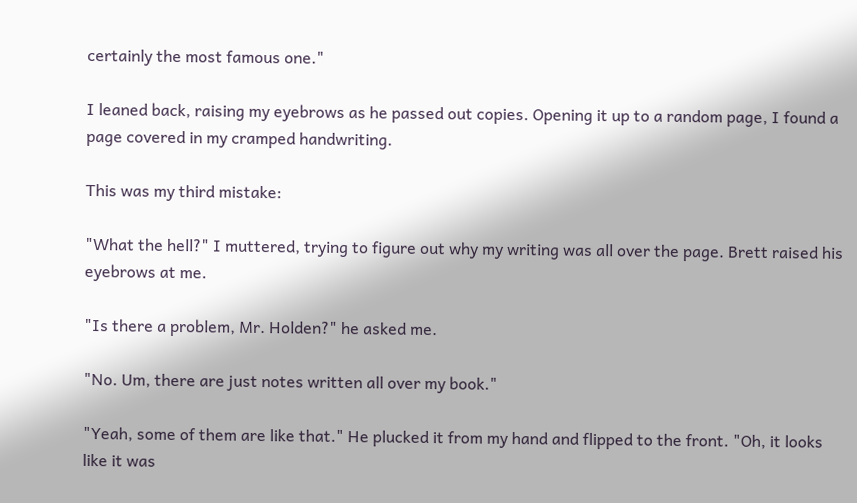certainly the most famous one."

I leaned back, raising my eyebrows as he passed out copies. Opening it up to a random page, I found a page covered in my cramped handwriting.

This was my third mistake:

"What the hell?" I muttered, trying to figure out why my writing was all over the page. Brett raised his eyebrows at me.

"Is there a problem, Mr. Holden?" he asked me.

"No. Um, there are just notes written all over my book."

"Yeah, some of them are like that." He plucked it from my hand and flipped to the front. "Oh, it looks like it was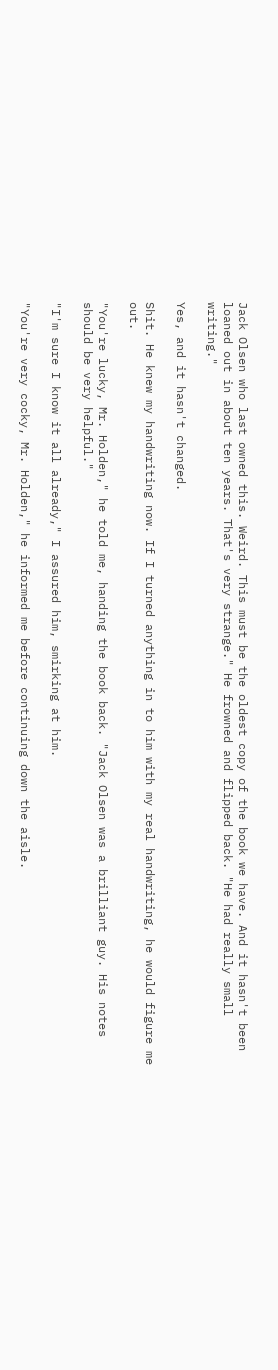Jack Olsen who last owned this. Weird. This must be the oldest copy of the book we have. And it hasn't been loaned out in about ten years. That's very strange." He frowned and flipped back. "He had really small writing."

Yes, and it hasn't changed.

Shit. He knew my handwriting now. If I turned anything in to him with my real handwriting, he would figure me out.

"You're lucky, Mr. Holden," he told me, handing the book back. "Jack Olsen was a brilliant guy. His notes should be very helpful."

"I'm sure I know it all already," I assured him, smirking at him.

"You're very cocky, Mr. Holden," he informed me before continuing down the aisle.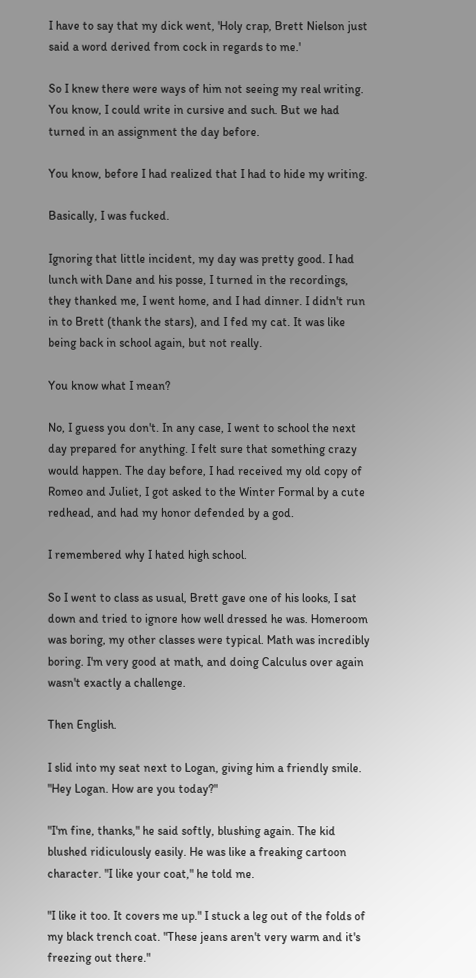I have to say that my dick went, 'Holy crap, Brett Nielson just said a word derived from cock in regards to me.'

So I knew there were ways of him not seeing my real writing. You know, I could write in cursive and such. But we had turned in an assignment the day before.

You know, before I had realized that I had to hide my writing.

Basically, I was fucked.

Ignoring that little incident, my day was pretty good. I had lunch with Dane and his posse, I turned in the recordings, they thanked me, I went home, and I had dinner. I didn't run in to Brett (thank the stars), and I fed my cat. It was like being back in school again, but not really.

You know what I mean?

No, I guess you don't. In any case, I went to school the next day prepared for anything. I felt sure that something crazy would happen. The day before, I had received my old copy of Romeo and Juliet, I got asked to the Winter Formal by a cute redhead, and had my honor defended by a god.

I remembered why I hated high school.

So I went to class as usual, Brett gave one of his looks, I sat down and tried to ignore how well dressed he was. Homeroom was boring, my other classes were typical. Math was incredibly boring. I'm very good at math, and doing Calculus over again wasn't exactly a challenge.

Then English.

I slid into my seat next to Logan, giving him a friendly smile. "Hey Logan. How are you today?"

"I'm fine, thanks," he said softly, blushing again. The kid blushed ridiculously easily. He was like a freaking cartoon character. "I like your coat," he told me.

"I like it too. It covers me up." I stuck a leg out of the folds of my black trench coat. "These jeans aren't very warm and it's freezing out there."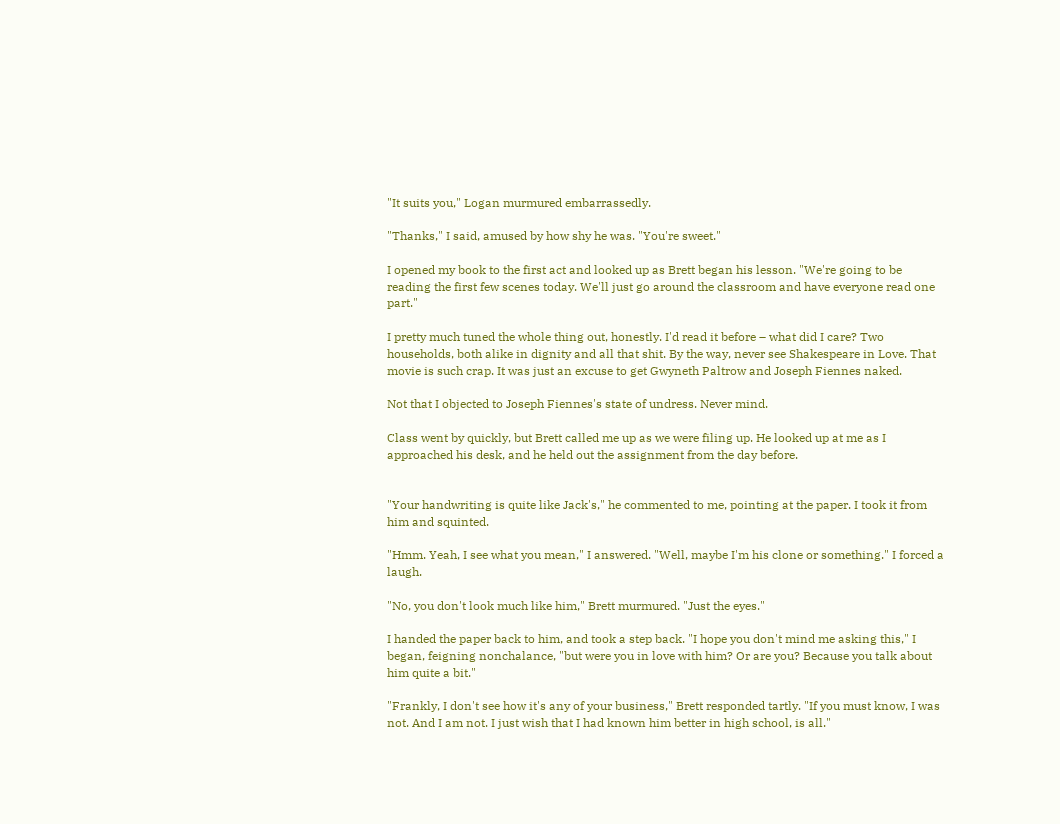"It suits you," Logan murmured embarrassedly.

"Thanks," I said, amused by how shy he was. "You're sweet."

I opened my book to the first act and looked up as Brett began his lesson. "We're going to be reading the first few scenes today. We'll just go around the classroom and have everyone read one part."

I pretty much tuned the whole thing out, honestly. I'd read it before – what did I care? Two households, both alike in dignity and all that shit. By the way, never see Shakespeare in Love. That movie is such crap. It was just an excuse to get Gwyneth Paltrow and Joseph Fiennes naked.

Not that I objected to Joseph Fiennes's state of undress. Never mind.

Class went by quickly, but Brett called me up as we were filing up. He looked up at me as I approached his desk, and he held out the assignment from the day before.


"Your handwriting is quite like Jack's," he commented to me, pointing at the paper. I took it from him and squinted.

"Hmm. Yeah, I see what you mean," I answered. "Well, maybe I'm his clone or something." I forced a laugh.

"No, you don't look much like him," Brett murmured. "Just the eyes."

I handed the paper back to him, and took a step back. "I hope you don't mind me asking this," I began, feigning nonchalance, "but were you in love with him? Or are you? Because you talk about him quite a bit."

"Frankly, I don't see how it's any of your business," Brett responded tartly. "If you must know, I was not. And I am not. I just wish that I had known him better in high school, is all."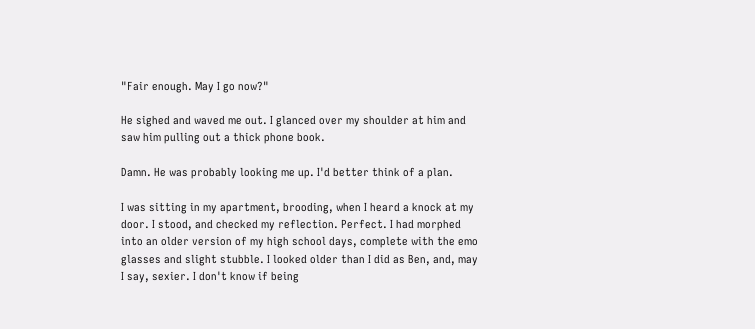"Fair enough. May I go now?"

He sighed and waved me out. I glanced over my shoulder at him and saw him pulling out a thick phone book.

Damn. He was probably looking me up. I'd better think of a plan.

I was sitting in my apartment, brooding, when I heard a knock at my door. I stood, and checked my reflection. Perfect. I had morphed into an older version of my high school days, complete with the emo glasses and slight stubble. I looked older than I did as Ben, and, may I say, sexier. I don't know if being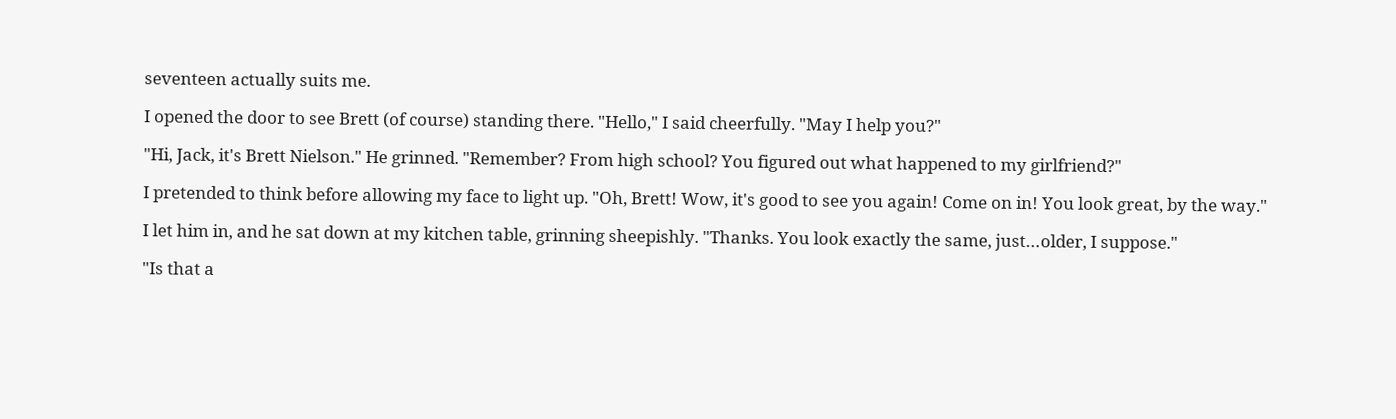seventeen actually suits me.

I opened the door to see Brett (of course) standing there. "Hello," I said cheerfully. "May I help you?"

"Hi, Jack, it's Brett Nielson." He grinned. "Remember? From high school? You figured out what happened to my girlfriend?"

I pretended to think before allowing my face to light up. "Oh, Brett! Wow, it's good to see you again! Come on in! You look great, by the way."

I let him in, and he sat down at my kitchen table, grinning sheepishly. "Thanks. You look exactly the same, just…older, I suppose."

"Is that a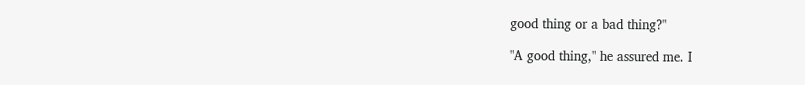good thing or a bad thing?"

"A good thing," he assured me. I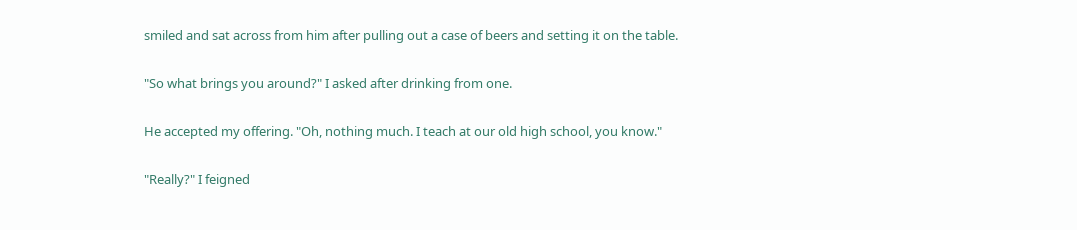smiled and sat across from him after pulling out a case of beers and setting it on the table.

"So what brings you around?" I asked after drinking from one.

He accepted my offering. "Oh, nothing much. I teach at our old high school, you know."

"Really?" I feigned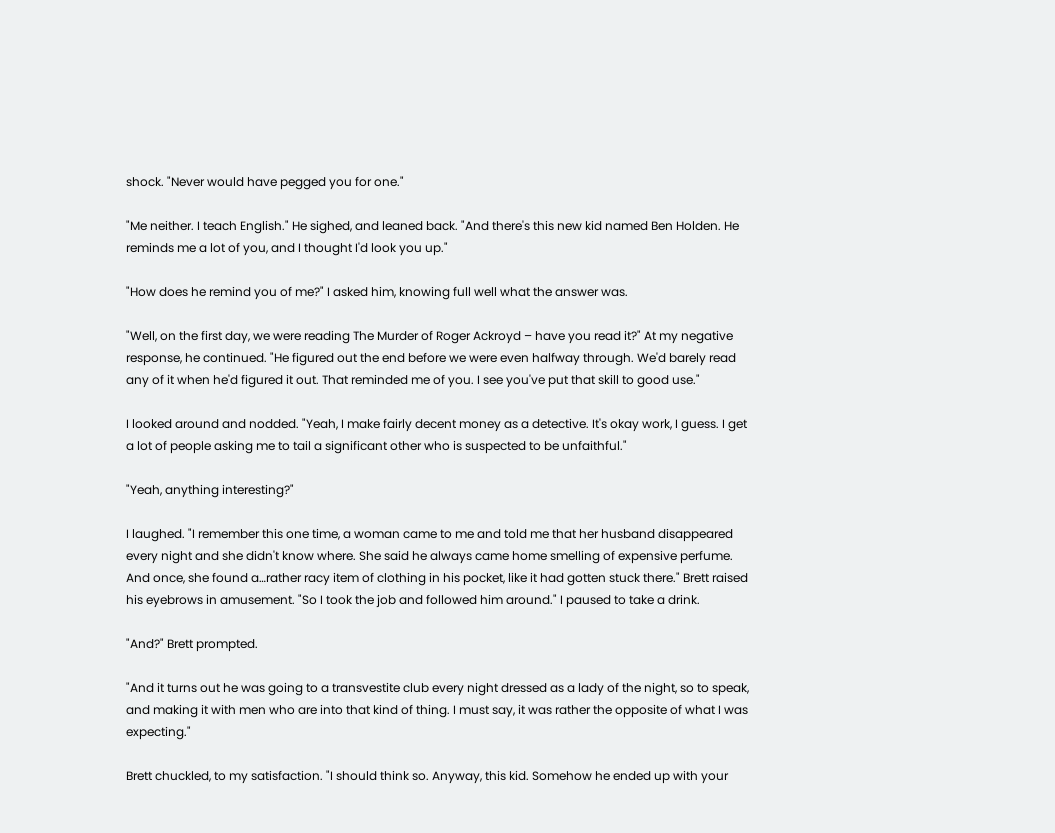shock. "Never would have pegged you for one."

"Me neither. I teach English." He sighed, and leaned back. "And there's this new kid named Ben Holden. He reminds me a lot of you, and I thought I'd look you up."

"How does he remind you of me?" I asked him, knowing full well what the answer was.

"Well, on the first day, we were reading The Murder of Roger Ackroyd – have you read it?" At my negative response, he continued. "He figured out the end before we were even halfway through. We'd barely read any of it when he'd figured it out. That reminded me of you. I see you've put that skill to good use."

I looked around and nodded. "Yeah, I make fairly decent money as a detective. It's okay work, I guess. I get a lot of people asking me to tail a significant other who is suspected to be unfaithful."

"Yeah, anything interesting?"

I laughed. "I remember this one time, a woman came to me and told me that her husband disappeared every night and she didn't know where. She said he always came home smelling of expensive perfume. And once, she found a…rather racy item of clothing in his pocket, like it had gotten stuck there." Brett raised his eyebrows in amusement. "So I took the job and followed him around." I paused to take a drink.

"And?" Brett prompted.

"And it turns out he was going to a transvestite club every night dressed as a lady of the night, so to speak, and making it with men who are into that kind of thing. I must say, it was rather the opposite of what I was expecting."

Brett chuckled, to my satisfaction. "I should think so. Anyway, this kid. Somehow he ended up with your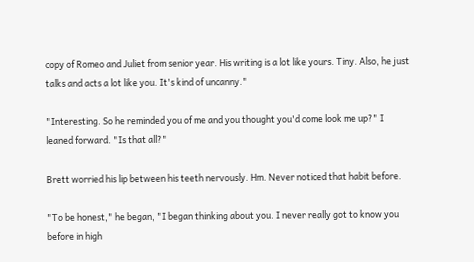copy of Romeo and Juliet from senior year. His writing is a lot like yours. Tiny. Also, he just talks and acts a lot like you. It's kind of uncanny."

"Interesting. So he reminded you of me and you thought you'd come look me up?" I leaned forward. "Is that all?"

Brett worried his lip between his teeth nervously. Hm. Never noticed that habit before.

"To be honest," he began, "I began thinking about you. I never really got to know you before in high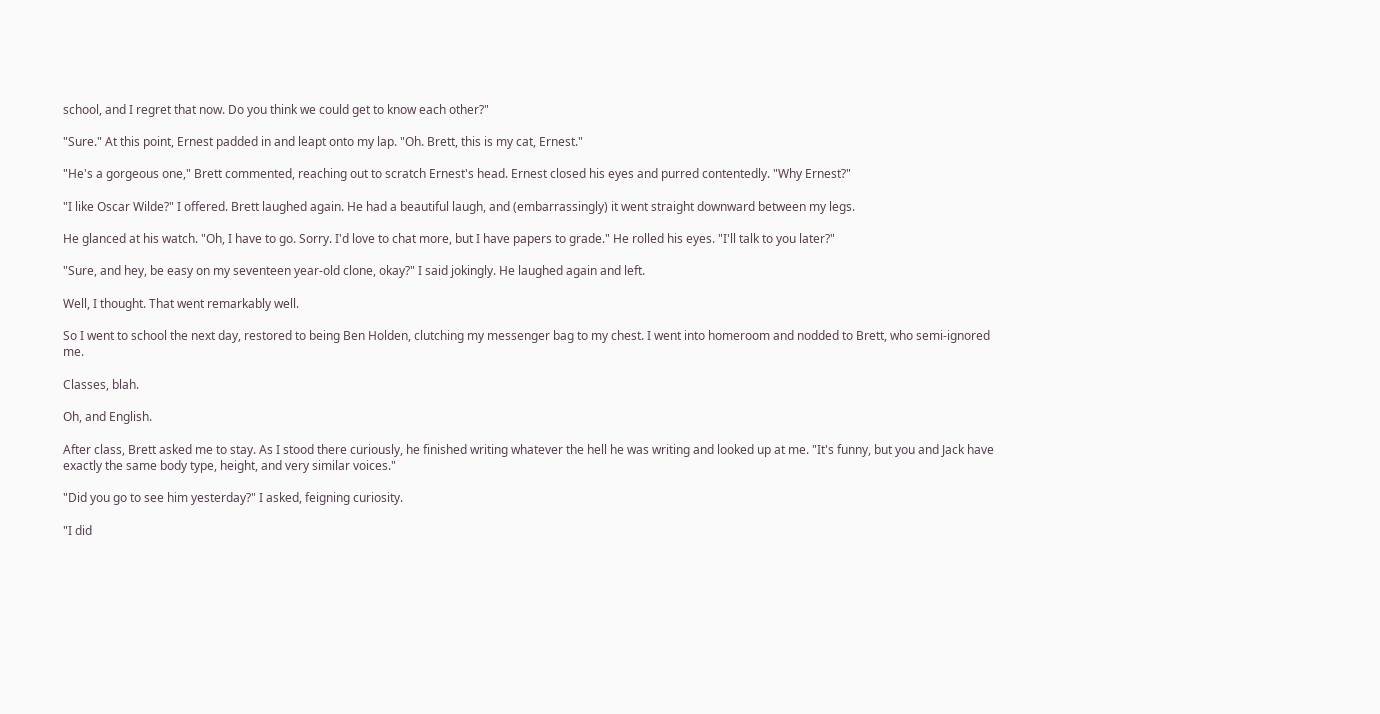school, and I regret that now. Do you think we could get to know each other?"

"Sure." At this point, Ernest padded in and leapt onto my lap. "Oh. Brett, this is my cat, Ernest."

"He's a gorgeous one," Brett commented, reaching out to scratch Ernest's head. Ernest closed his eyes and purred contentedly. "Why Ernest?"

"I like Oscar Wilde?" I offered. Brett laughed again. He had a beautiful laugh, and (embarrassingly) it went straight downward between my legs.

He glanced at his watch. "Oh, I have to go. Sorry. I'd love to chat more, but I have papers to grade." He rolled his eyes. "I'll talk to you later?"

"Sure, and hey, be easy on my seventeen year-old clone, okay?" I said jokingly. He laughed again and left.

Well, I thought. That went remarkably well.

So I went to school the next day, restored to being Ben Holden, clutching my messenger bag to my chest. I went into homeroom and nodded to Brett, who semi-ignored me.

Classes, blah.

Oh, and English.

After class, Brett asked me to stay. As I stood there curiously, he finished writing whatever the hell he was writing and looked up at me. "It's funny, but you and Jack have exactly the same body type, height, and very similar voices."

"Did you go to see him yesterday?" I asked, feigning curiosity.

"I did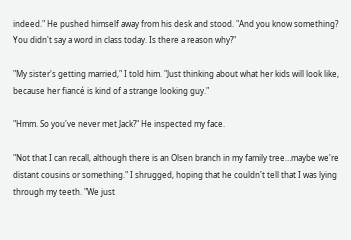indeed." He pushed himself away from his desk and stood. "And you know something? You didn't say a word in class today. Is there a reason why?"

"My sister's getting married," I told him. "Just thinking about what her kids will look like, because her fiancé is kind of a strange looking guy."

"Hmm. So you've never met Jack?" He inspected my face.

"Not that I can recall, although there is an Olsen branch in my family tree…maybe we're distant cousins or something." I shrugged, hoping that he couldn't tell that I was lying through my teeth. "We just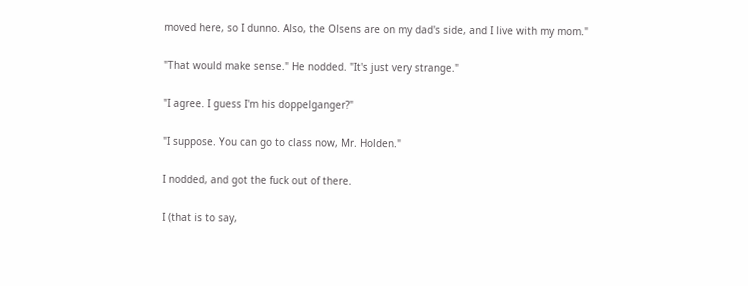moved here, so I dunno. Also, the Olsens are on my dad's side, and I live with my mom."

"That would make sense." He nodded. "It's just very strange."

"I agree. I guess I'm his doppelganger?"

"I suppose. You can go to class now, Mr. Holden."

I nodded, and got the fuck out of there.

I (that is to say,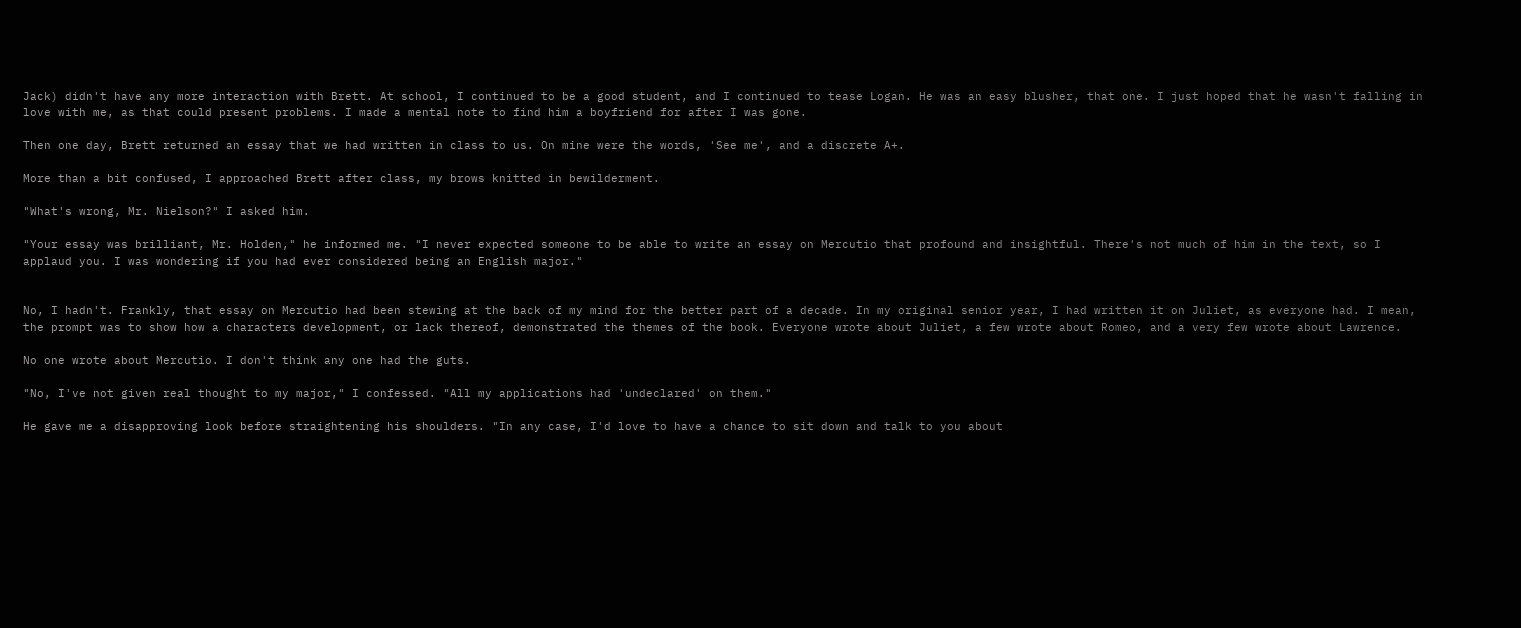Jack) didn't have any more interaction with Brett. At school, I continued to be a good student, and I continued to tease Logan. He was an easy blusher, that one. I just hoped that he wasn't falling in love with me, as that could present problems. I made a mental note to find him a boyfriend for after I was gone.

Then one day, Brett returned an essay that we had written in class to us. On mine were the words, 'See me', and a discrete A+.

More than a bit confused, I approached Brett after class, my brows knitted in bewilderment.

"What's wrong, Mr. Nielson?" I asked him.

"Your essay was brilliant, Mr. Holden," he informed me. "I never expected someone to be able to write an essay on Mercutio that profound and insightful. There's not much of him in the text, so I applaud you. I was wondering if you had ever considered being an English major."


No, I hadn't. Frankly, that essay on Mercutio had been stewing at the back of my mind for the better part of a decade. In my original senior year, I had written it on Juliet, as everyone had. I mean, the prompt was to show how a characters development, or lack thereof, demonstrated the themes of the book. Everyone wrote about Juliet, a few wrote about Romeo, and a very few wrote about Lawrence.

No one wrote about Mercutio. I don't think any one had the guts.

"No, I've not given real thought to my major," I confessed. "All my applications had 'undeclared' on them."

He gave me a disapproving look before straightening his shoulders. "In any case, I'd love to have a chance to sit down and talk to you about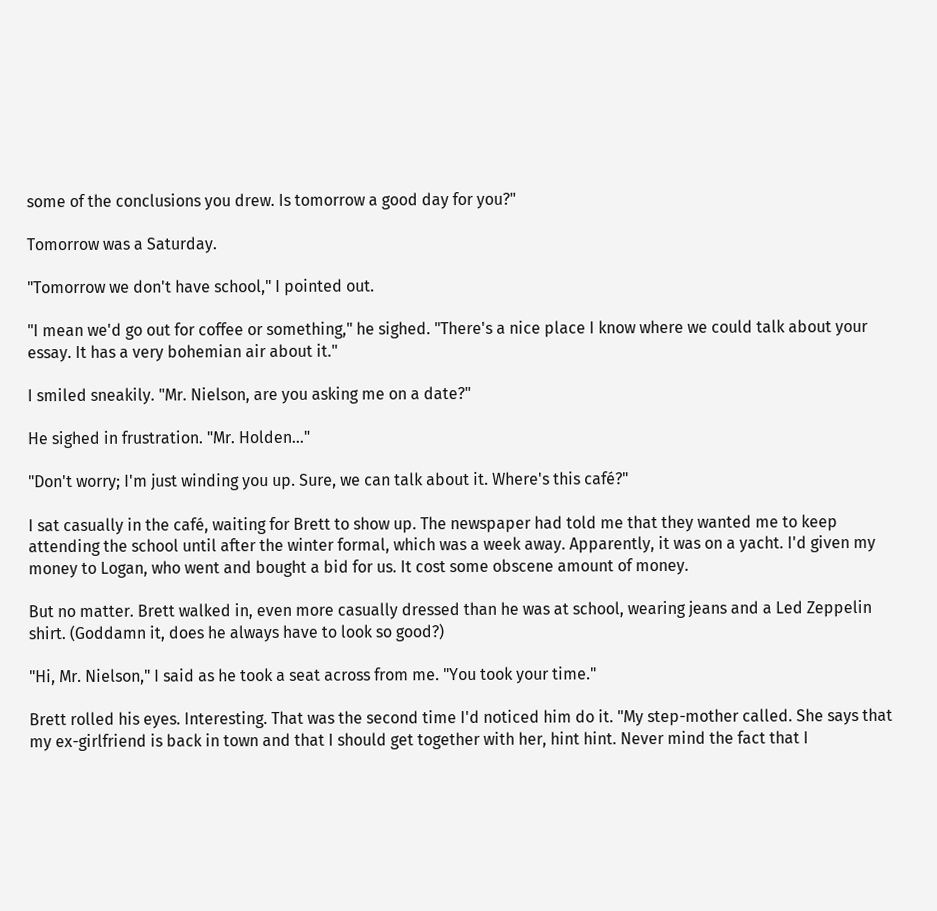some of the conclusions you drew. Is tomorrow a good day for you?"

Tomorrow was a Saturday.

"Tomorrow we don't have school," I pointed out.

"I mean we'd go out for coffee or something," he sighed. "There's a nice place I know where we could talk about your essay. It has a very bohemian air about it."

I smiled sneakily. "Mr. Nielson, are you asking me on a date?"

He sighed in frustration. "Mr. Holden…"

"Don't worry; I'm just winding you up. Sure, we can talk about it. Where's this café?"

I sat casually in the café, waiting for Brett to show up. The newspaper had told me that they wanted me to keep attending the school until after the winter formal, which was a week away. Apparently, it was on a yacht. I'd given my money to Logan, who went and bought a bid for us. It cost some obscene amount of money.

But no matter. Brett walked in, even more casually dressed than he was at school, wearing jeans and a Led Zeppelin shirt. (Goddamn it, does he always have to look so good?)

"Hi, Mr. Nielson," I said as he took a seat across from me. "You took your time."

Brett rolled his eyes. Interesting. That was the second time I'd noticed him do it. "My step-mother called. She says that my ex-girlfriend is back in town and that I should get together with her, hint hint. Never mind the fact that I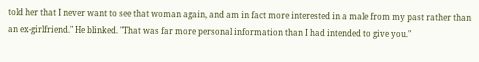told her that I never want to see that woman again, and am in fact more interested in a male from my past rather than an ex-girlfriend." He blinked. "That was far more personal information than I had intended to give you."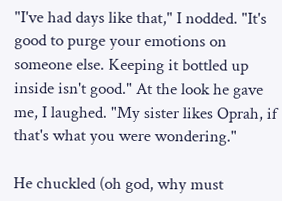"I've had days like that," I nodded. "It's good to purge your emotions on someone else. Keeping it bottled up inside isn't good." At the look he gave me, I laughed. "My sister likes Oprah, if that's what you were wondering."

He chuckled (oh god, why must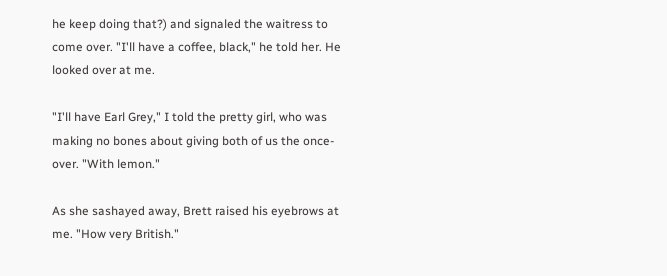he keep doing that?) and signaled the waitress to come over. "I'll have a coffee, black," he told her. He looked over at me.

"I'll have Earl Grey," I told the pretty girl, who was making no bones about giving both of us the once-over. "With lemon."

As she sashayed away, Brett raised his eyebrows at me. "How very British."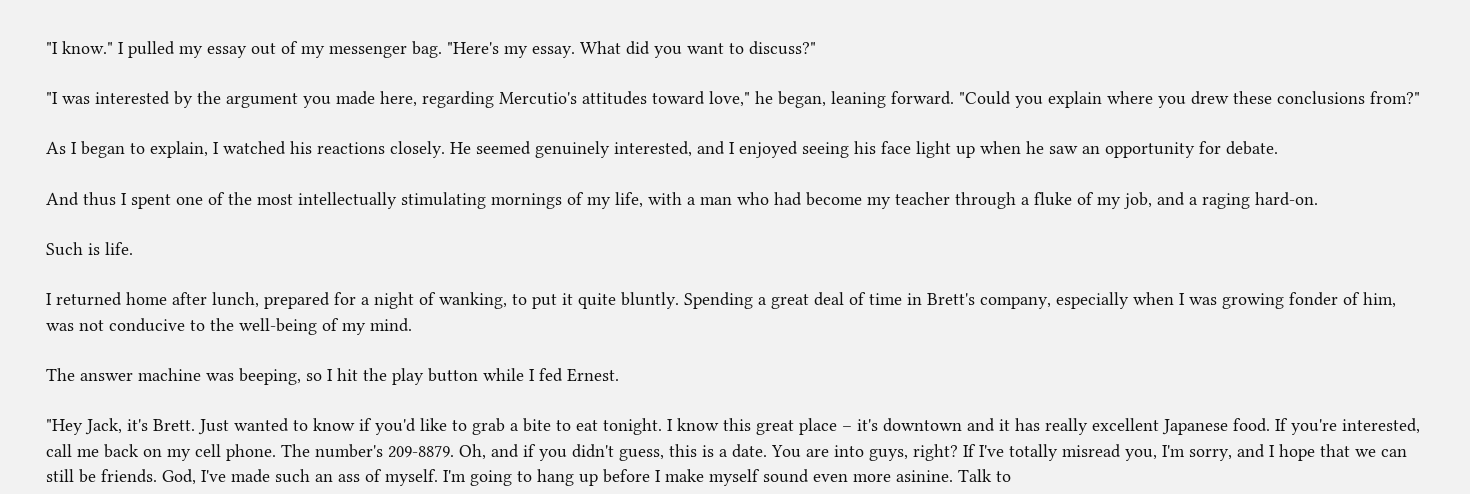"I know." I pulled my essay out of my messenger bag. "Here's my essay. What did you want to discuss?"

"I was interested by the argument you made here, regarding Mercutio's attitudes toward love," he began, leaning forward. "Could you explain where you drew these conclusions from?"

As I began to explain, I watched his reactions closely. He seemed genuinely interested, and I enjoyed seeing his face light up when he saw an opportunity for debate.

And thus I spent one of the most intellectually stimulating mornings of my life, with a man who had become my teacher through a fluke of my job, and a raging hard-on.

Such is life.

I returned home after lunch, prepared for a night of wanking, to put it quite bluntly. Spending a great deal of time in Brett's company, especially when I was growing fonder of him, was not conducive to the well-being of my mind.

The answer machine was beeping, so I hit the play button while I fed Ernest.

"Hey Jack, it's Brett. Just wanted to know if you'd like to grab a bite to eat tonight. I know this great place – it's downtown and it has really excellent Japanese food. If you're interested, call me back on my cell phone. The number's 209-8879. Oh, and if you didn't guess, this is a date. You are into guys, right? If I've totally misread you, I'm sorry, and I hope that we can still be friends. God, I've made such an ass of myself. I'm going to hang up before I make myself sound even more asinine. Talk to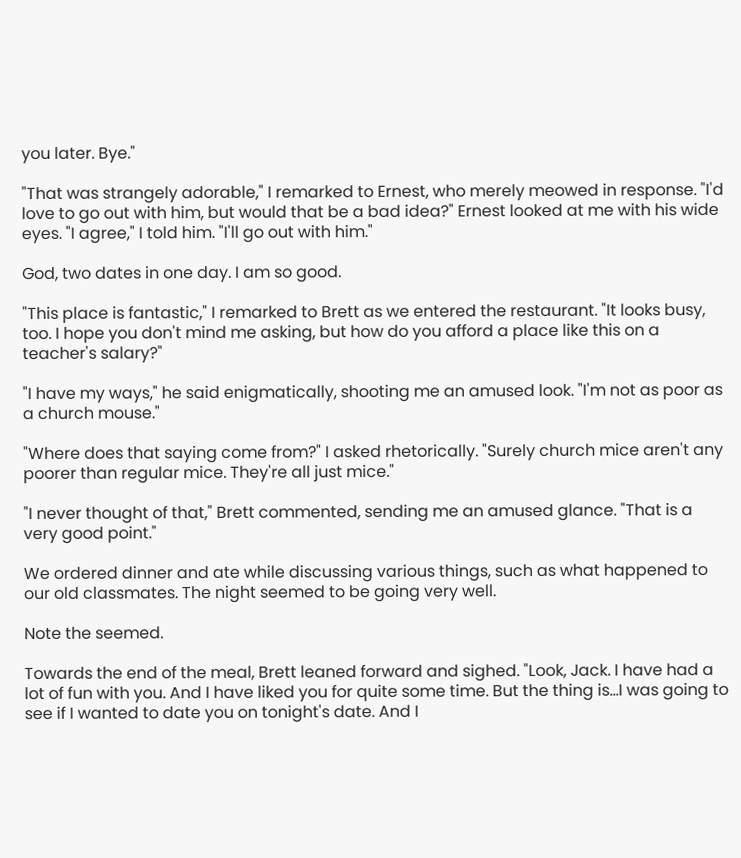you later. Bye."

"That was strangely adorable," I remarked to Ernest, who merely meowed in response. "I'd love to go out with him, but would that be a bad idea?" Ernest looked at me with his wide eyes. "I agree," I told him. "I'll go out with him."

God, two dates in one day. I am so good.

"This place is fantastic," I remarked to Brett as we entered the restaurant. "It looks busy, too. I hope you don't mind me asking, but how do you afford a place like this on a teacher's salary?"

"I have my ways," he said enigmatically, shooting me an amused look. "I'm not as poor as a church mouse."

"Where does that saying come from?" I asked rhetorically. "Surely church mice aren't any poorer than regular mice. They're all just mice."

"I never thought of that," Brett commented, sending me an amused glance. "That is a very good point."

We ordered dinner and ate while discussing various things, such as what happened to our old classmates. The night seemed to be going very well.

Note the seemed.

Towards the end of the meal, Brett leaned forward and sighed. "Look, Jack. I have had a lot of fun with you. And I have liked you for quite some time. But the thing is…I was going to see if I wanted to date you on tonight's date. And I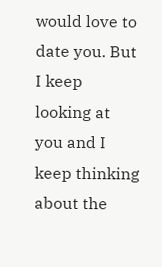would love to date you. But I keep looking at you and I keep thinking about the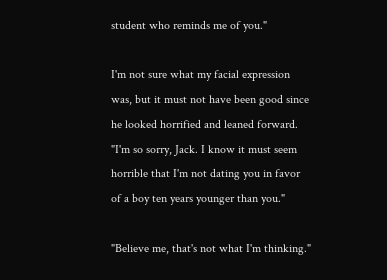student who reminds me of you."

I'm not sure what my facial expression was, but it must not have been good since he looked horrified and leaned forward. "I'm so sorry, Jack. I know it must seem horrible that I'm not dating you in favor of a boy ten years younger than you."

"Believe me, that's not what I'm thinking."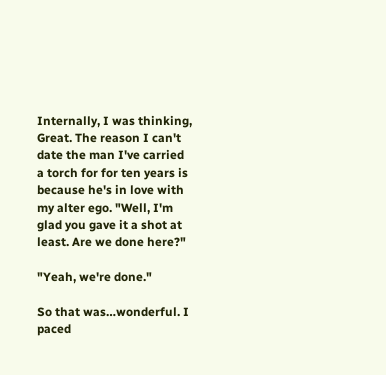Internally, I was thinking, Great. The reason I can't date the man I've carried a torch for for ten years is because he's in love with my alter ego. "Well, I'm glad you gave it a shot at least. Are we done here?"

"Yeah, we're done."

So that was…wonderful. I paced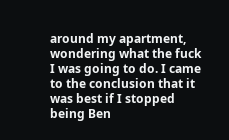around my apartment, wondering what the fuck I was going to do. I came to the conclusion that it was best if I stopped being Ben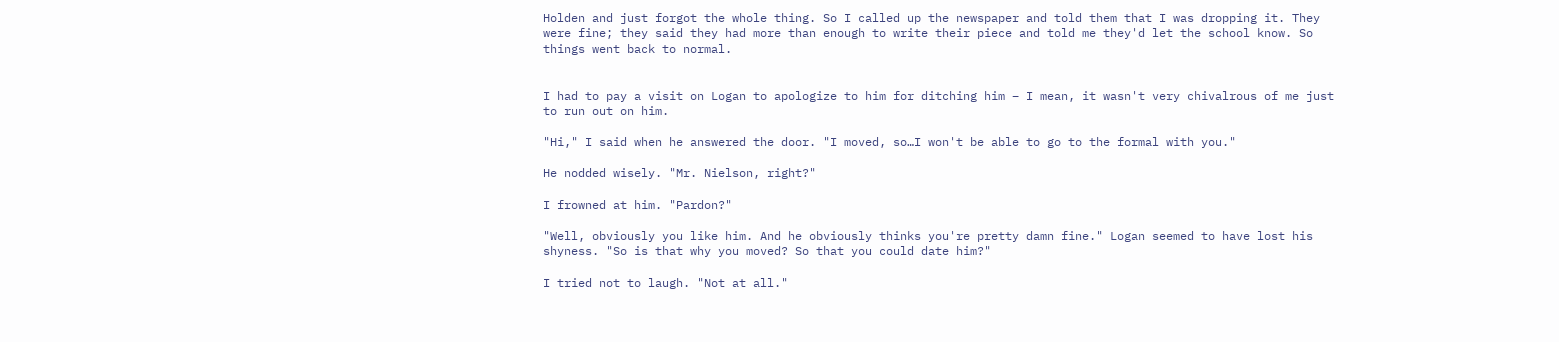Holden and just forgot the whole thing. So I called up the newspaper and told them that I was dropping it. They were fine; they said they had more than enough to write their piece and told me they'd let the school know. So things went back to normal.


I had to pay a visit on Logan to apologize to him for ditching him – I mean, it wasn't very chivalrous of me just to run out on him.

"Hi," I said when he answered the door. "I moved, so…I won't be able to go to the formal with you."

He nodded wisely. "Mr. Nielson, right?"

I frowned at him. "Pardon?"

"Well, obviously you like him. And he obviously thinks you're pretty damn fine." Logan seemed to have lost his shyness. "So is that why you moved? So that you could date him?"

I tried not to laugh. "Not at all."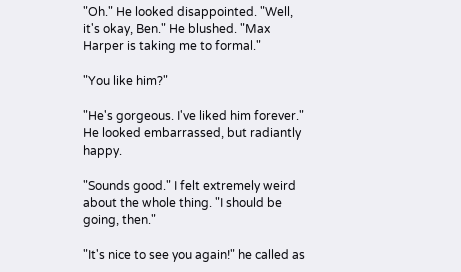"Oh." He looked disappointed. "Well, it's okay, Ben." He blushed. "Max Harper is taking me to formal."

"You like him?"

"He's gorgeous. I've liked him forever." He looked embarrassed, but radiantly happy.

"Sounds good." I felt extremely weird about the whole thing. "I should be going, then."

"It's nice to see you again!" he called as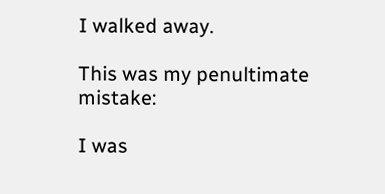I walked away.

This was my penultimate mistake:

I was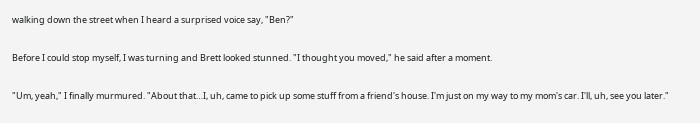walking down the street when I heard a surprised voice say, "Ben?"

Before I could stop myself, I was turning and Brett looked stunned. "I thought you moved," he said after a moment.

"Um, yeah," I finally murmured. "About that…I, uh, came to pick up some stuff from a friend's house. I'm just on my way to my mom's car. I'll, uh, see you later."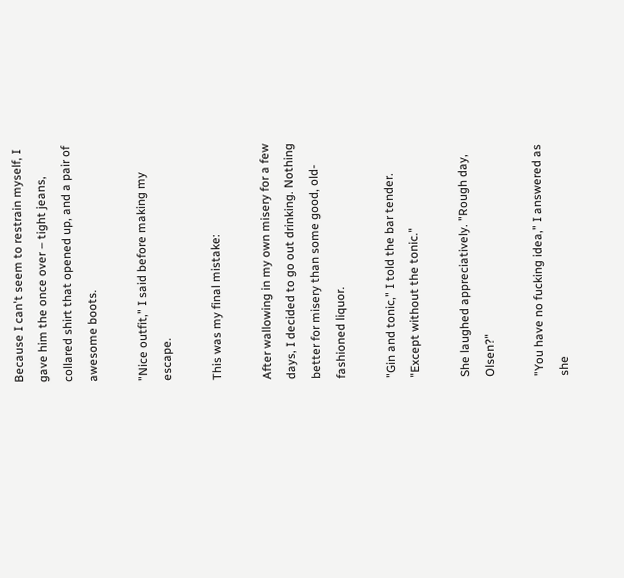Because I can't seem to restrain myself, I gave him the once over – tight jeans, collared shirt that opened up, and a pair of awesome boots.

"Nice outfit," I said before making my escape.

This was my final mistake:

After wallowing in my own misery for a few days, I decided to go out drinking. Nothing better for misery than some good, old-fashioned liquor.

"Gin and tonic," I told the bar tender. "Except without the tonic."

She laughed appreciatively. "Rough day, Olsen?"

"You have no fucking idea," I answered as she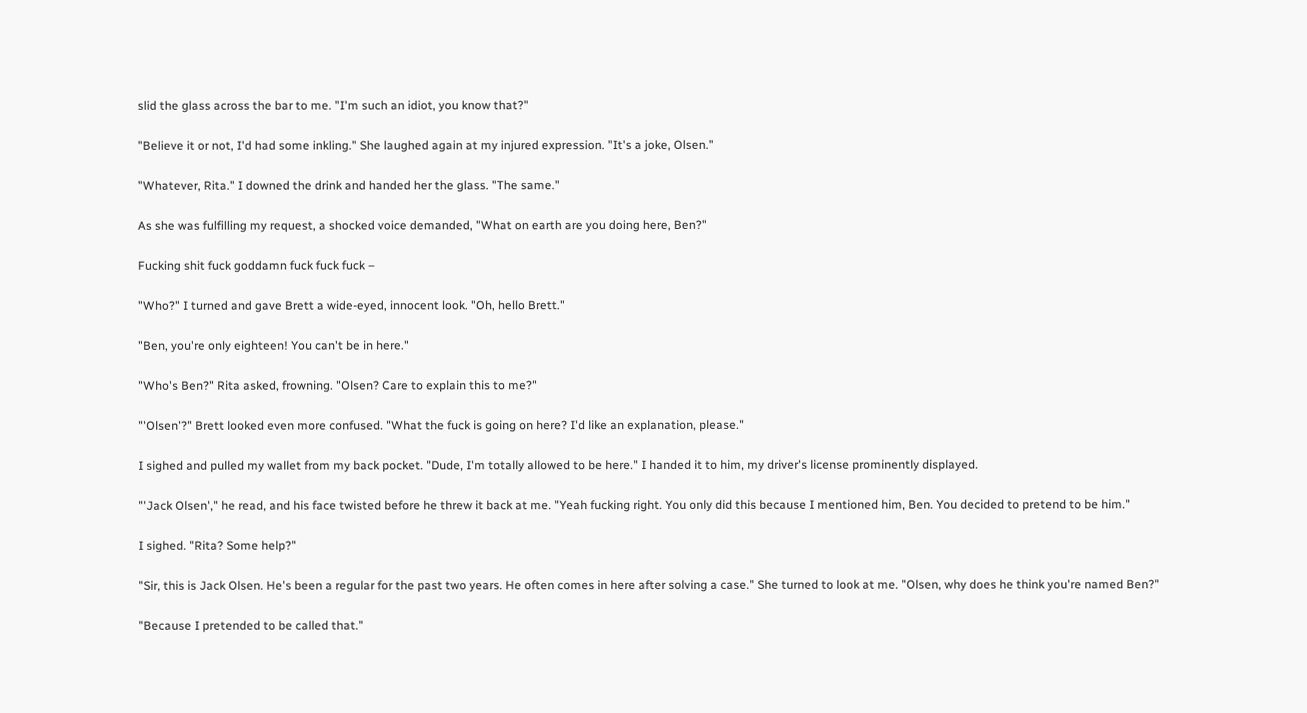slid the glass across the bar to me. "I'm such an idiot, you know that?"

"Believe it or not, I'd had some inkling." She laughed again at my injured expression. "It's a joke, Olsen."

"Whatever, Rita." I downed the drink and handed her the glass. "The same."

As she was fulfilling my request, a shocked voice demanded, "What on earth are you doing here, Ben?"

Fucking shit fuck goddamn fuck fuck fuck –

"Who?" I turned and gave Brett a wide-eyed, innocent look. "Oh, hello Brett."

"Ben, you're only eighteen! You can't be in here."

"Who's Ben?" Rita asked, frowning. "Olsen? Care to explain this to me?"

"'Olsen'?" Brett looked even more confused. "What the fuck is going on here? I'd like an explanation, please."

I sighed and pulled my wallet from my back pocket. "Dude, I'm totally allowed to be here." I handed it to him, my driver's license prominently displayed.

"'Jack Olsen'," he read, and his face twisted before he threw it back at me. "Yeah fucking right. You only did this because I mentioned him, Ben. You decided to pretend to be him."

I sighed. "Rita? Some help?"

"Sir, this is Jack Olsen. He's been a regular for the past two years. He often comes in here after solving a case." She turned to look at me. "Olsen, why does he think you're named Ben?"

"Because I pretended to be called that."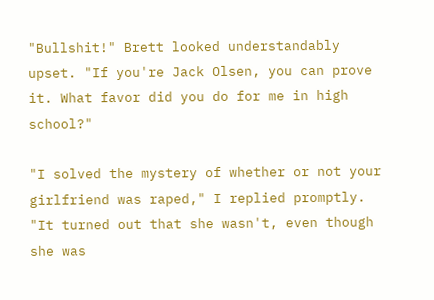"Bullshit!" Brett looked understandably upset. "If you're Jack Olsen, you can prove it. What favor did you do for me in high school?"

"I solved the mystery of whether or not your girlfriend was raped," I replied promptly. "It turned out that she wasn't, even though she was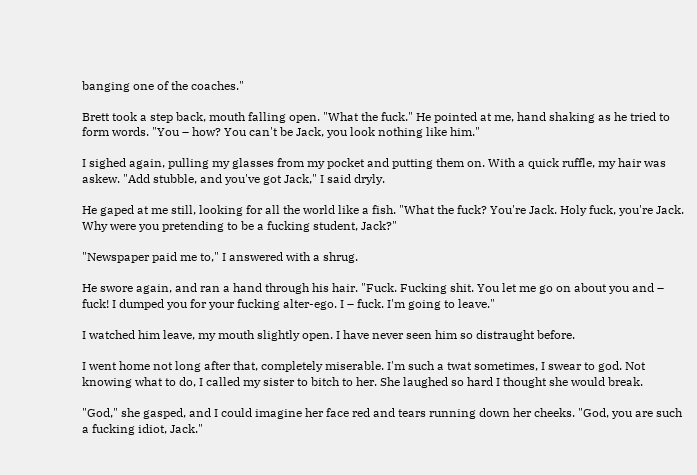banging one of the coaches."

Brett took a step back, mouth falling open. "What the fuck." He pointed at me, hand shaking as he tried to form words. "You – how? You can't be Jack, you look nothing like him."

I sighed again, pulling my glasses from my pocket and putting them on. With a quick ruffle, my hair was askew. "Add stubble, and you've got Jack," I said dryly.

He gaped at me still, looking for all the world like a fish. "What the fuck? You're Jack. Holy fuck, you're Jack. Why were you pretending to be a fucking student, Jack?"

"Newspaper paid me to," I answered with a shrug.

He swore again, and ran a hand through his hair. "Fuck. Fucking shit. You let me go on about you and – fuck! I dumped you for your fucking alter-ego. I – fuck. I'm going to leave."

I watched him leave, my mouth slightly open. I have never seen him so distraught before.

I went home not long after that, completely miserable. I'm such a twat sometimes, I swear to god. Not knowing what to do, I called my sister to bitch to her. She laughed so hard I thought she would break.

"God," she gasped, and I could imagine her face red and tears running down her cheeks. "God, you are such a fucking idiot, Jack."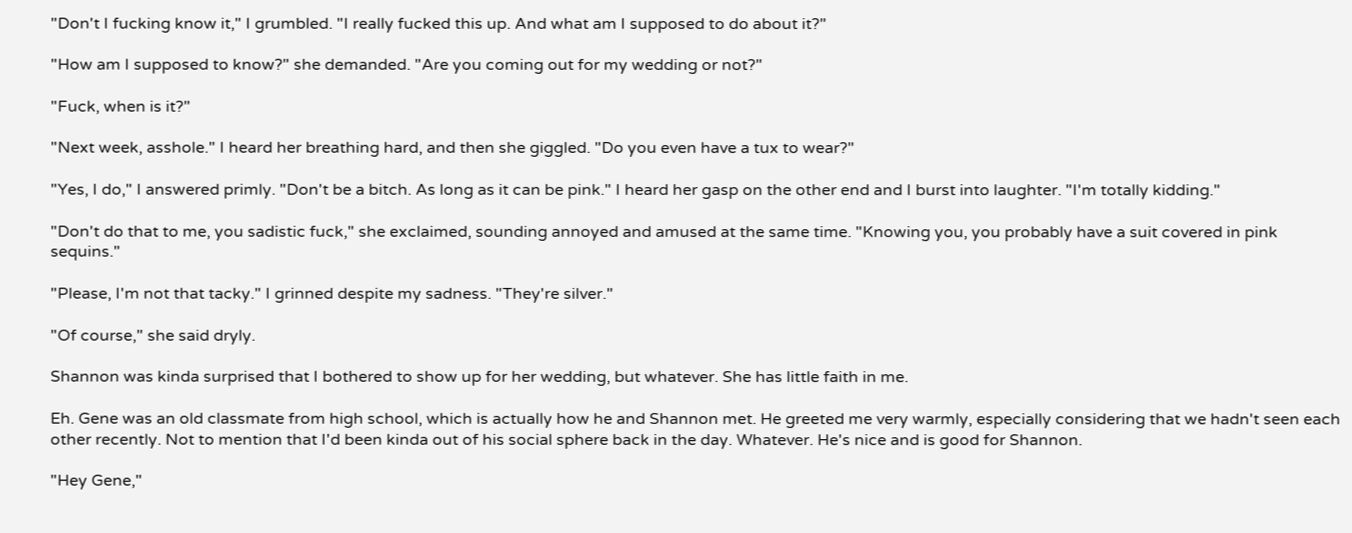"Don't I fucking know it," I grumbled. "I really fucked this up. And what am I supposed to do about it?"

"How am I supposed to know?" she demanded. "Are you coming out for my wedding or not?"

"Fuck, when is it?"

"Next week, asshole." I heard her breathing hard, and then she giggled. "Do you even have a tux to wear?"

"Yes, I do," I answered primly. "Don't be a bitch. As long as it can be pink." I heard her gasp on the other end and I burst into laughter. "I'm totally kidding."

"Don't do that to me, you sadistic fuck," she exclaimed, sounding annoyed and amused at the same time. "Knowing you, you probably have a suit covered in pink sequins."

"Please, I'm not that tacky." I grinned despite my sadness. "They're silver."

"Of course," she said dryly.

Shannon was kinda surprised that I bothered to show up for her wedding, but whatever. She has little faith in me.

Eh. Gene was an old classmate from high school, which is actually how he and Shannon met. He greeted me very warmly, especially considering that we hadn't seen each other recently. Not to mention that I'd been kinda out of his social sphere back in the day. Whatever. He's nice and is good for Shannon.

"Hey Gene,"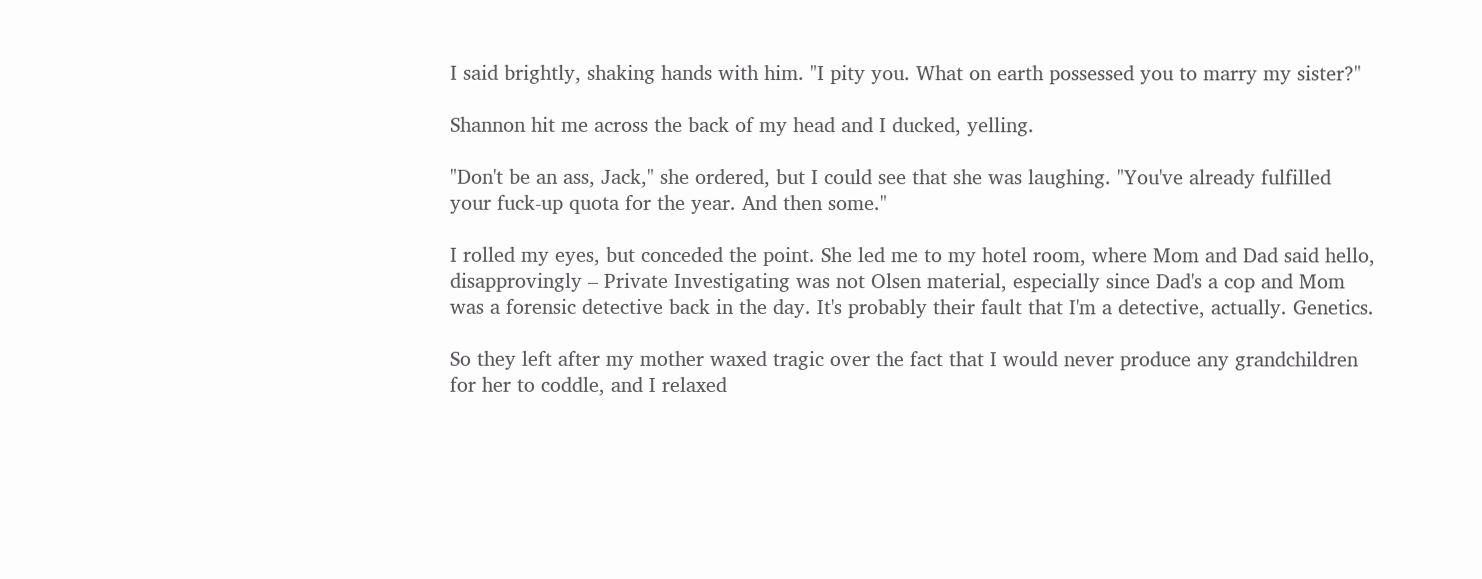I said brightly, shaking hands with him. "I pity you. What on earth possessed you to marry my sister?"

Shannon hit me across the back of my head and I ducked, yelling.

"Don't be an ass, Jack," she ordered, but I could see that she was laughing. "You've already fulfilled your fuck-up quota for the year. And then some."

I rolled my eyes, but conceded the point. She led me to my hotel room, where Mom and Dad said hello, disapprovingly – Private Investigating was not Olsen material, especially since Dad's a cop and Mom was a forensic detective back in the day. It's probably their fault that I'm a detective, actually. Genetics.

So they left after my mother waxed tragic over the fact that I would never produce any grandchildren for her to coddle, and I relaxed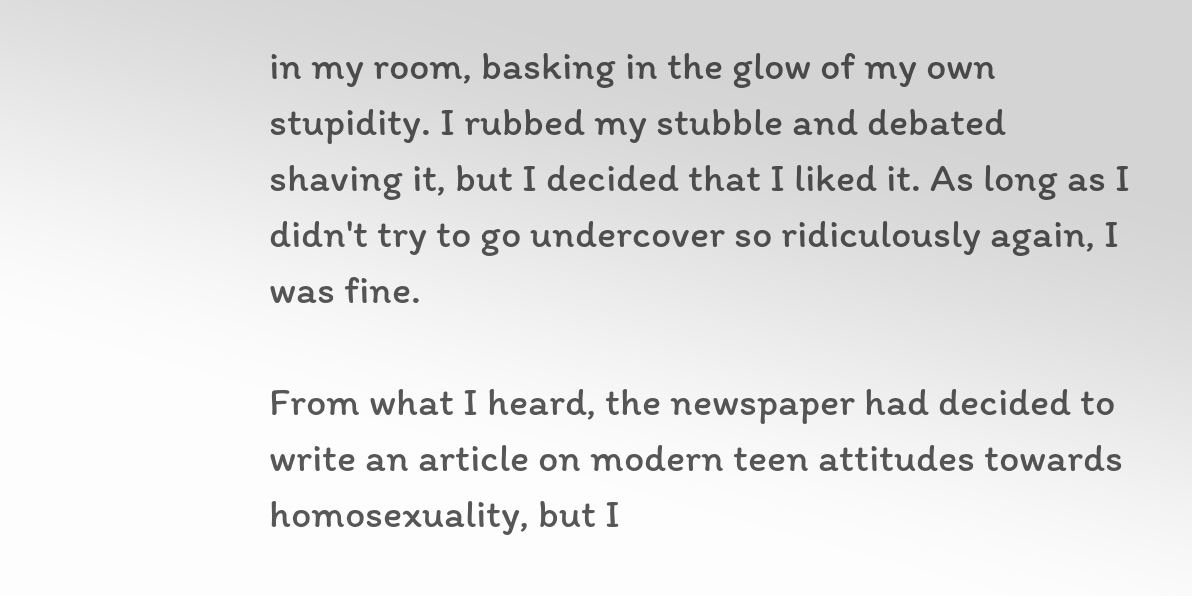in my room, basking in the glow of my own stupidity. I rubbed my stubble and debated shaving it, but I decided that I liked it. As long as I didn't try to go undercover so ridiculously again, I was fine.

From what I heard, the newspaper had decided to write an article on modern teen attitudes towards homosexuality, but I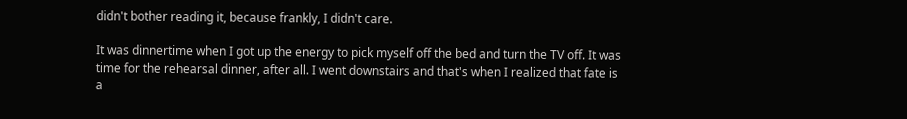didn't bother reading it, because frankly, I didn't care.

It was dinnertime when I got up the energy to pick myself off the bed and turn the TV off. It was time for the rehearsal dinner, after all. I went downstairs and that's when I realized that fate is a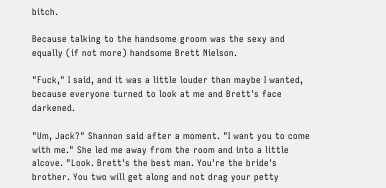bitch.

Because talking to the handsome groom was the sexy and equally (if not more) handsome Brett Nielson.

"Fuck," I said, and it was a little louder than maybe I wanted, because everyone turned to look at me and Brett's face darkened.

"Um, Jack?" Shannon said after a moment. "I want you to come with me." She led me away from the room and into a little alcove. "Look. Brett's the best man. You're the bride's brother. You two will get along and not drag your petty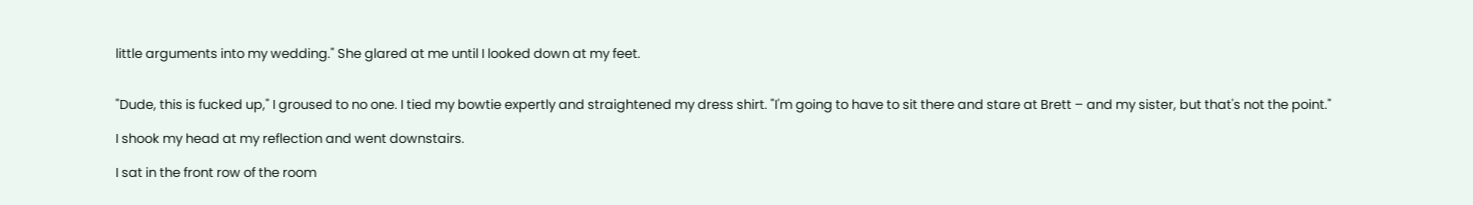little arguments into my wedding." She glared at me until I looked down at my feet.


"Dude, this is fucked up," I groused to no one. I tied my bowtie expertly and straightened my dress shirt. "I'm going to have to sit there and stare at Brett – and my sister, but that's not the point."

I shook my head at my reflection and went downstairs.

I sat in the front row of the room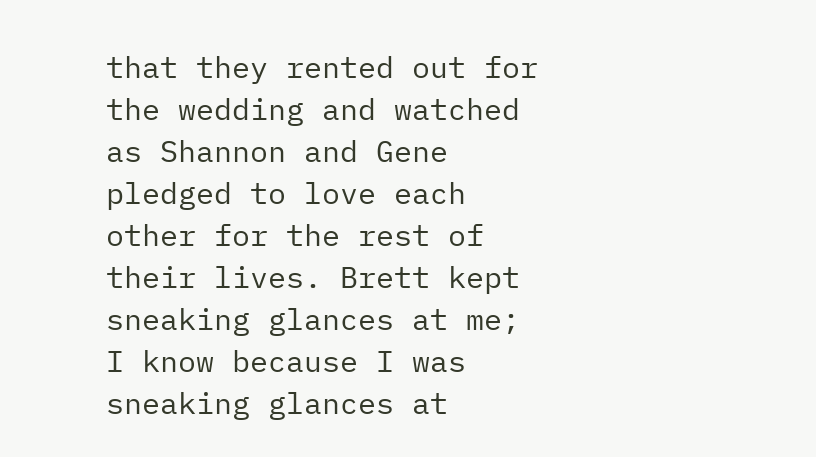that they rented out for the wedding and watched as Shannon and Gene pledged to love each other for the rest of their lives. Brett kept sneaking glances at me; I know because I was sneaking glances at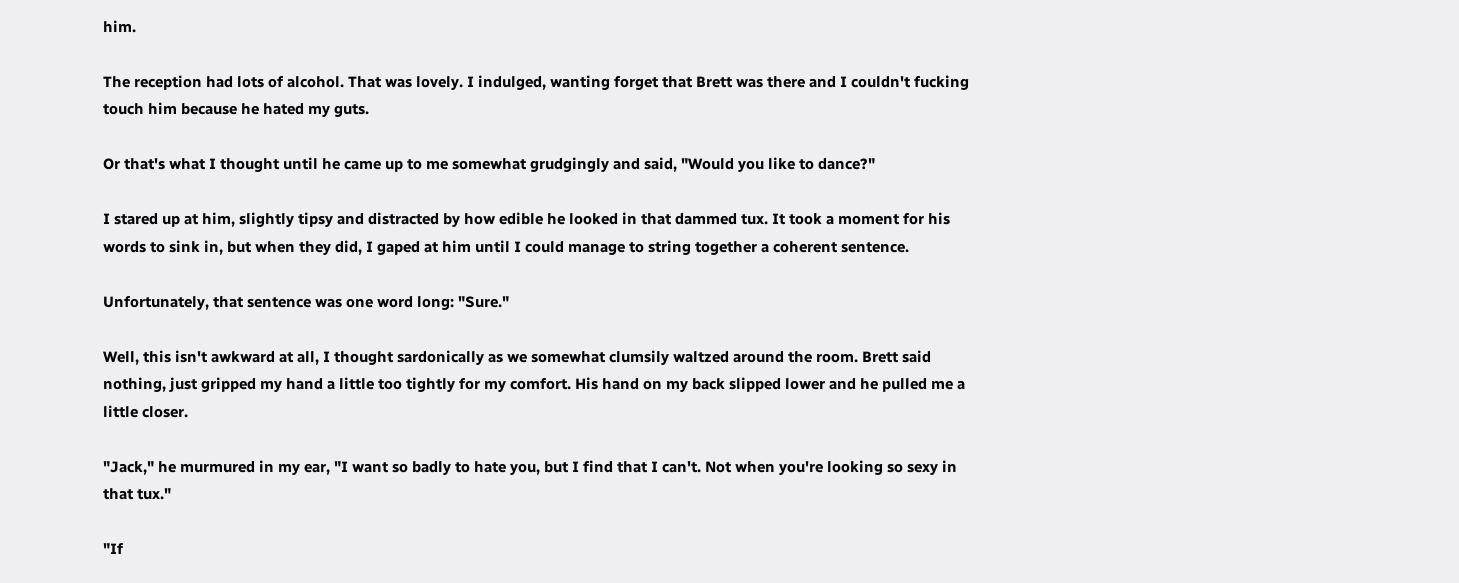him.

The reception had lots of alcohol. That was lovely. I indulged, wanting forget that Brett was there and I couldn't fucking touch him because he hated my guts.

Or that's what I thought until he came up to me somewhat grudgingly and said, "Would you like to dance?"

I stared up at him, slightly tipsy and distracted by how edible he looked in that dammed tux. It took a moment for his words to sink in, but when they did, I gaped at him until I could manage to string together a coherent sentence.

Unfortunately, that sentence was one word long: "Sure."

Well, this isn't awkward at all, I thought sardonically as we somewhat clumsily waltzed around the room. Brett said nothing, just gripped my hand a little too tightly for my comfort. His hand on my back slipped lower and he pulled me a little closer.

"Jack," he murmured in my ear, "I want so badly to hate you, but I find that I can't. Not when you're looking so sexy in that tux."

"If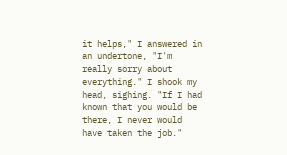it helps," I answered in an undertone, "I'm really sorry about everything." I shook my head, sighing. "If I had known that you would be there, I never would have taken the job."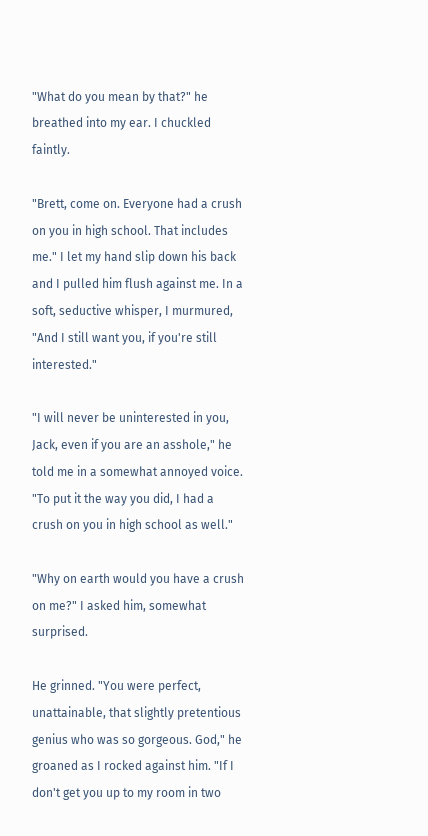"What do you mean by that?" he breathed into my ear. I chuckled faintly.

"Brett, come on. Everyone had a crush on you in high school. That includes me." I let my hand slip down his back and I pulled him flush against me. In a soft, seductive whisper, I murmured, "And I still want you, if you're still interested."

"I will never be uninterested in you, Jack, even if you are an asshole," he told me in a somewhat annoyed voice. "To put it the way you did, I had a crush on you in high school as well."

"Why on earth would you have a crush on me?" I asked him, somewhat surprised.

He grinned. "You were perfect, unattainable, that slightly pretentious genius who was so gorgeous. God," he groaned as I rocked against him. "If I don't get you up to my room in two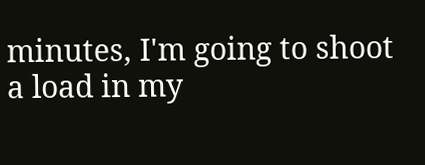minutes, I'm going to shoot a load in my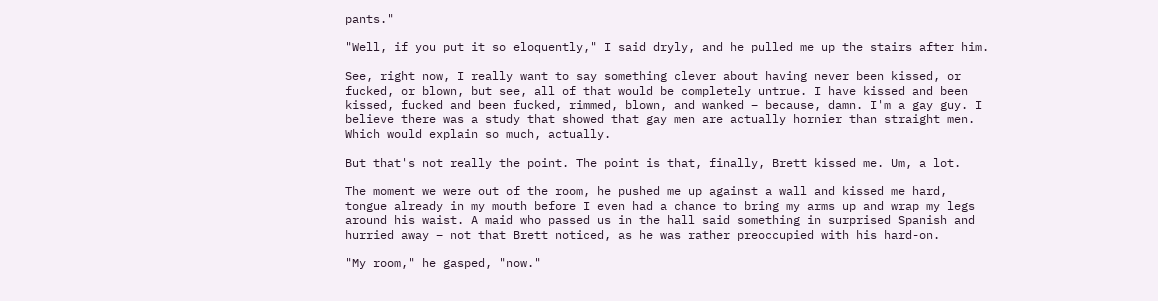pants."

"Well, if you put it so eloquently," I said dryly, and he pulled me up the stairs after him.

See, right now, I really want to say something clever about having never been kissed, or fucked, or blown, but see, all of that would be completely untrue. I have kissed and been kissed, fucked and been fucked, rimmed, blown, and wanked – because, damn. I'm a gay guy. I believe there was a study that showed that gay men are actually hornier than straight men. Which would explain so much, actually.

But that's not really the point. The point is that, finally, Brett kissed me. Um, a lot.

The moment we were out of the room, he pushed me up against a wall and kissed me hard, tongue already in my mouth before I even had a chance to bring my arms up and wrap my legs around his waist. A maid who passed us in the hall said something in surprised Spanish and hurried away – not that Brett noticed, as he was rather preoccupied with his hard-on.

"My room," he gasped, "now."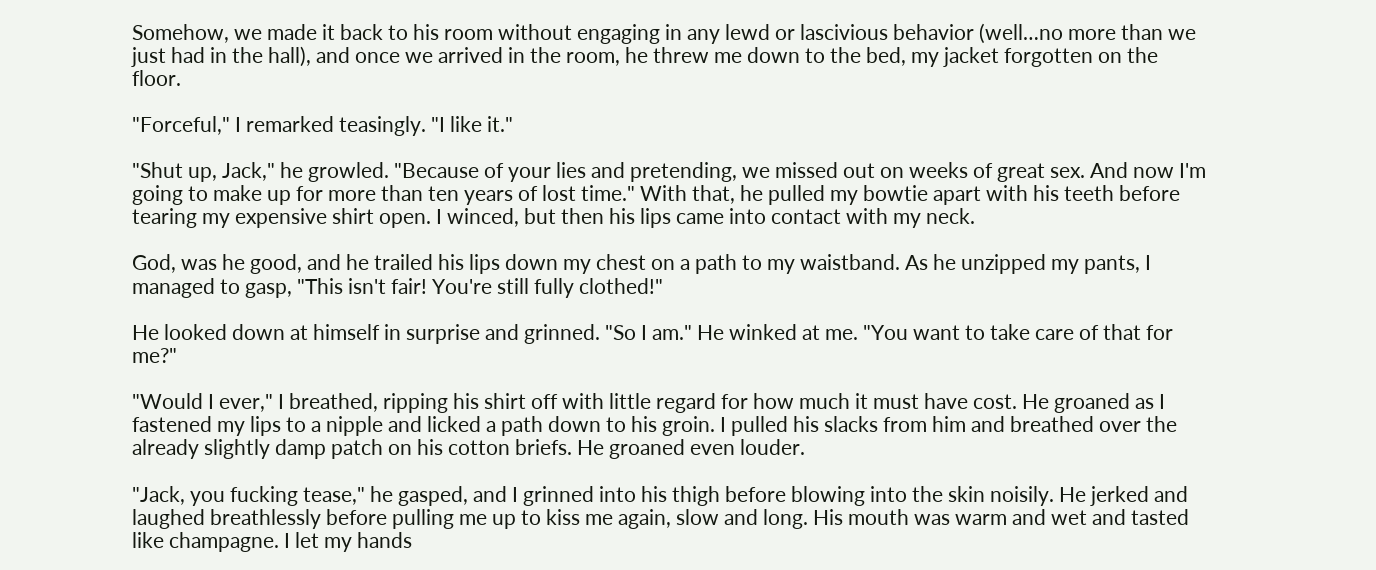Somehow, we made it back to his room without engaging in any lewd or lascivious behavior (well…no more than we just had in the hall), and once we arrived in the room, he threw me down to the bed, my jacket forgotten on the floor.

"Forceful," I remarked teasingly. "I like it."

"Shut up, Jack," he growled. "Because of your lies and pretending, we missed out on weeks of great sex. And now I'm going to make up for more than ten years of lost time." With that, he pulled my bowtie apart with his teeth before tearing my expensive shirt open. I winced, but then his lips came into contact with my neck.

God, was he good, and he trailed his lips down my chest on a path to my waistband. As he unzipped my pants, I managed to gasp, "This isn't fair! You're still fully clothed!"

He looked down at himself in surprise and grinned. "So I am." He winked at me. "You want to take care of that for me?"

"Would I ever," I breathed, ripping his shirt off with little regard for how much it must have cost. He groaned as I fastened my lips to a nipple and licked a path down to his groin. I pulled his slacks from him and breathed over the already slightly damp patch on his cotton briefs. He groaned even louder.

"Jack, you fucking tease," he gasped, and I grinned into his thigh before blowing into the skin noisily. He jerked and laughed breathlessly before pulling me up to kiss me again, slow and long. His mouth was warm and wet and tasted like champagne. I let my hands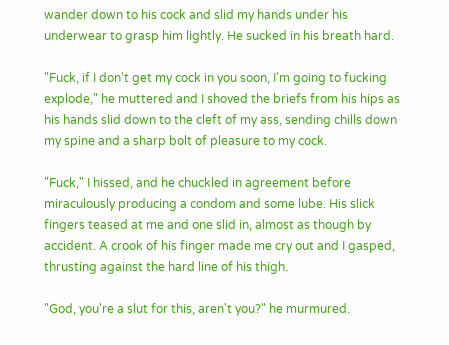wander down to his cock and slid my hands under his underwear to grasp him lightly. He sucked in his breath hard.

"Fuck, if I don't get my cock in you soon, I'm going to fucking explode," he muttered and I shoved the briefs from his hips as his hands slid down to the cleft of my ass, sending chills down my spine and a sharp bolt of pleasure to my cock.

"Fuck," I hissed, and he chuckled in agreement before miraculously producing a condom and some lube. His slick fingers teased at me and one slid in, almost as though by accident. A crook of his finger made me cry out and I gasped, thrusting against the hard line of his thigh.

"God, you're a slut for this, aren't you?" he murmured.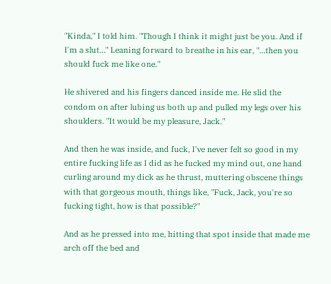"Kinda," I told him. "Though I think it might just be you. And if I'm a slut…" Leaning forward to breathe in his ear, "…then you should fuck me like one."

He shivered and his fingers danced inside me. He slid the condom on after lubing us both up and pulled my legs over his shoulders. "It would be my pleasure, Jack."

And then he was inside, and fuck, I've never felt so good in my entire fucking life as I did as he fucked my mind out, one hand curling around my dick as he thrust, muttering obscene things with that gorgeous mouth, things like, "Fuck, Jack, you're so fucking tight, how is that possible?"

And as he pressed into me, hitting that spot inside that made me arch off the bed and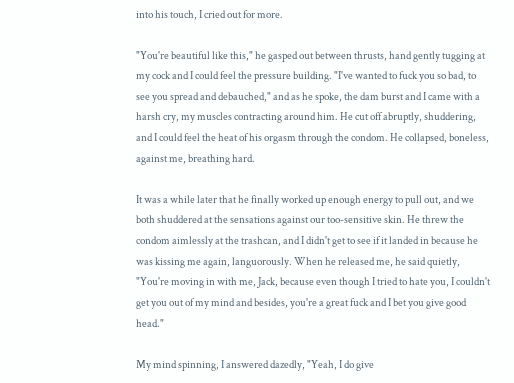into his touch, I cried out for more.

"You're beautiful like this," he gasped out between thrusts, hand gently tugging at my cock and I could feel the pressure building. "I've wanted to fuck you so bad, to see you spread and debauched," and as he spoke, the dam burst and I came with a harsh cry, my muscles contracting around him. He cut off abruptly, shuddering, and I could feel the heat of his orgasm through the condom. He collapsed, boneless, against me, breathing hard.

It was a while later that he finally worked up enough energy to pull out, and we both shuddered at the sensations against our too-sensitive skin. He threw the condom aimlessly at the trashcan, and I didn't get to see if it landed in because he was kissing me again, languorously. When he released me, he said quietly, "You're moving in with me, Jack, because even though I tried to hate you, I couldn't get you out of my mind and besides, you're a great fuck and I bet you give good head."

My mind spinning, I answered dazedly, "Yeah, I do give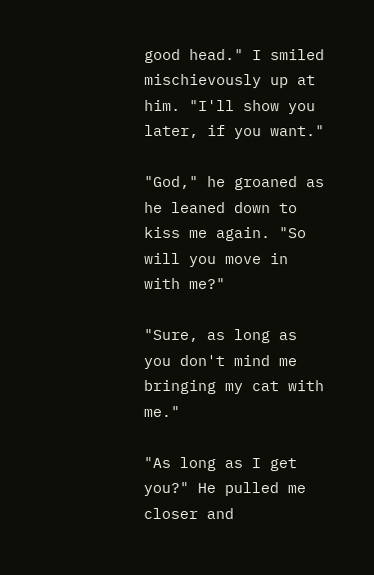good head." I smiled mischievously up at him. "I'll show you later, if you want."

"God," he groaned as he leaned down to kiss me again. "So will you move in with me?"

"Sure, as long as you don't mind me bringing my cat with me."

"As long as I get you?" He pulled me closer and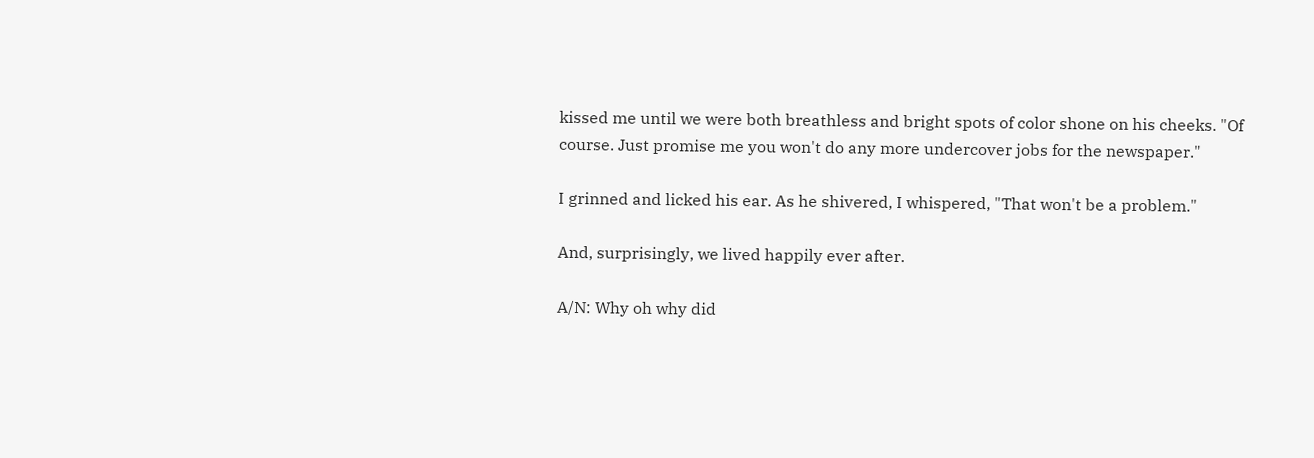kissed me until we were both breathless and bright spots of color shone on his cheeks. "Of course. Just promise me you won't do any more undercover jobs for the newspaper."

I grinned and licked his ear. As he shivered, I whispered, "That won't be a problem."

And, surprisingly, we lived happily ever after.

A/N: Why oh why did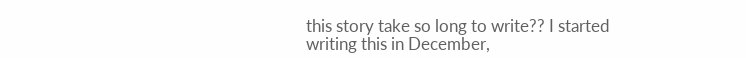this story take so long to write?? I started writing this in December,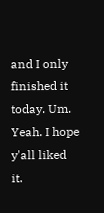and I only finished it today. Um. Yeah. I hope y'all liked it.